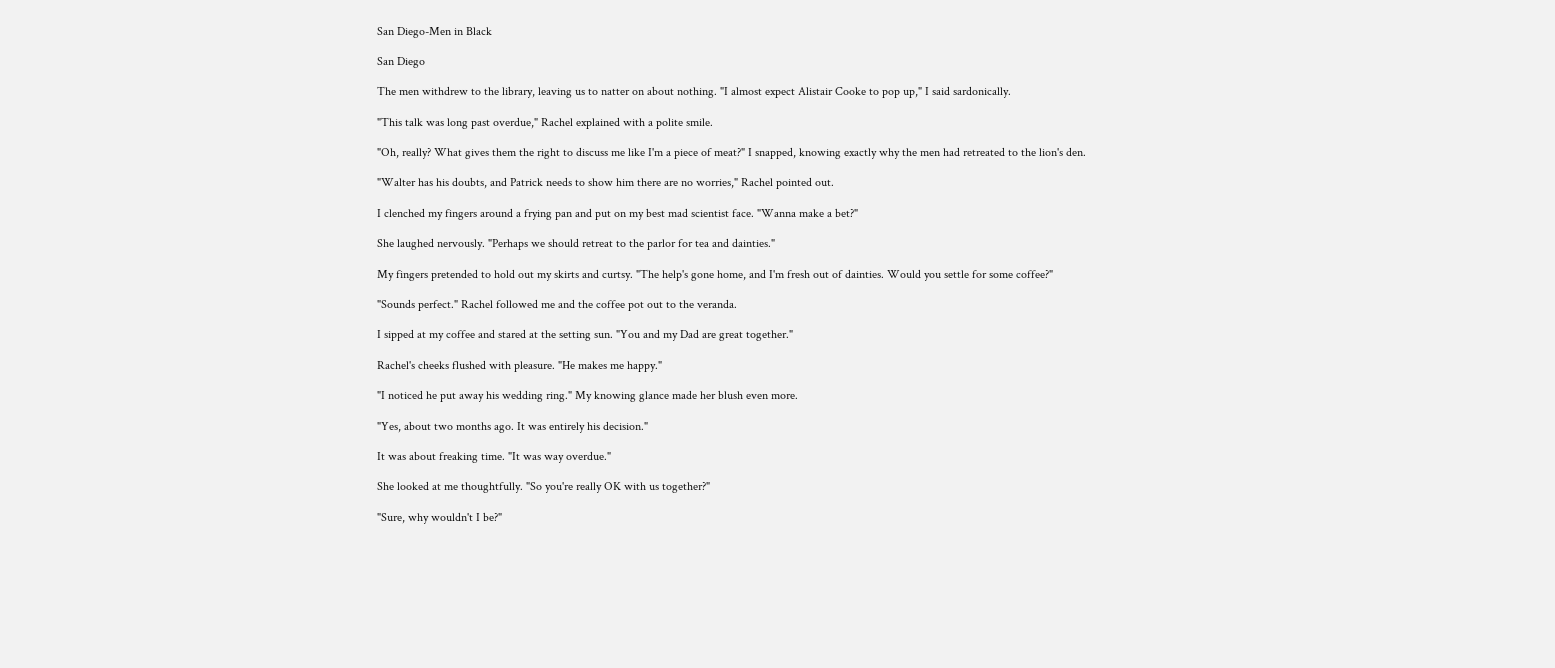San Diego-Men in Black

San Diego

The men withdrew to the library, leaving us to natter on about nothing. "I almost expect Alistair Cooke to pop up," I said sardonically.

"This talk was long past overdue," Rachel explained with a polite smile.

"Oh, really? What gives them the right to discuss me like I'm a piece of meat?" I snapped, knowing exactly why the men had retreated to the lion's den.

"Walter has his doubts, and Patrick needs to show him there are no worries," Rachel pointed out.

I clenched my fingers around a frying pan and put on my best mad scientist face. "Wanna make a bet?"

She laughed nervously. "Perhaps we should retreat to the parlor for tea and dainties."

My fingers pretended to hold out my skirts and curtsy. "The help's gone home, and I'm fresh out of dainties. Would you settle for some coffee?"

"Sounds perfect." Rachel followed me and the coffee pot out to the veranda.

I sipped at my coffee and stared at the setting sun. "You and my Dad are great together."

Rachel's cheeks flushed with pleasure. "He makes me happy."

"I noticed he put away his wedding ring." My knowing glance made her blush even more.

"Yes, about two months ago. It was entirely his decision."

It was about freaking time. "It was way overdue."

She looked at me thoughtfully. "So you're really OK with us together?"

"Sure, why wouldn't I be?"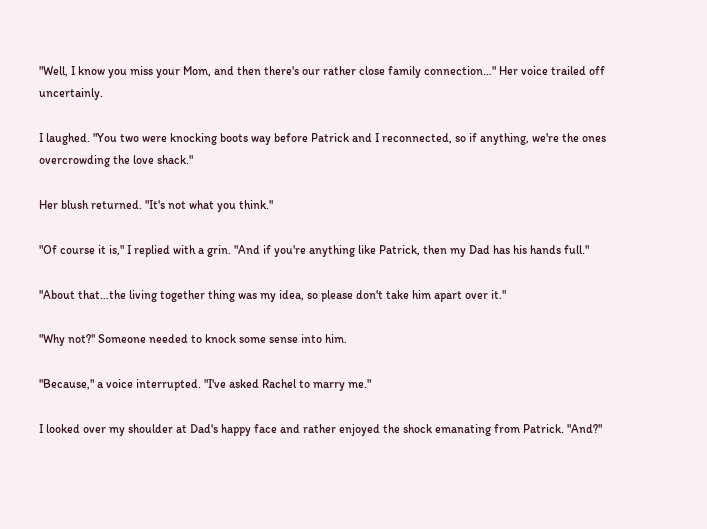"Well, I know you miss your Mom, and then there's our rather close family connection…" Her voice trailed off uncertainly.

I laughed. "You two were knocking boots way before Patrick and I reconnected, so if anything, we're the ones overcrowding the love shack."

Her blush returned. "It's not what you think."

"Of course it is," I replied with a grin. "And if you're anything like Patrick, then my Dad has his hands full."

"About that…the living together thing was my idea, so please don't take him apart over it."

"Why not?" Someone needed to knock some sense into him.

"Because," a voice interrupted. "I've asked Rachel to marry me."

I looked over my shoulder at Dad's happy face and rather enjoyed the shock emanating from Patrick. "And?"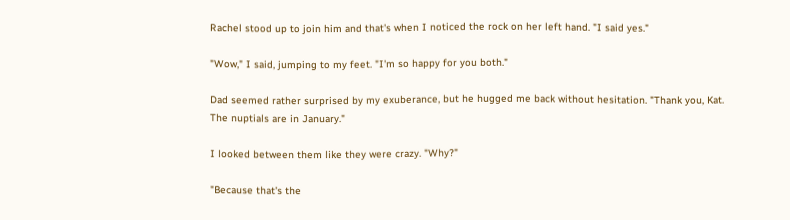Rachel stood up to join him and that's when I noticed the rock on her left hand. "I said yes."

"Wow," I said, jumping to my feet. "I'm so happy for you both."

Dad seemed rather surprised by my exuberance, but he hugged me back without hesitation. "Thank you, Kat. The nuptials are in January."

I looked between them like they were crazy. "Why?"

"Because that's the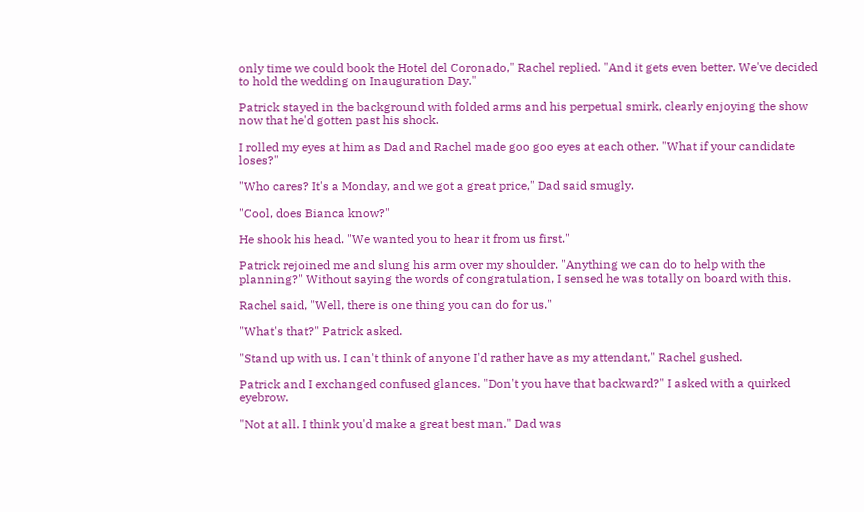only time we could book the Hotel del Coronado," Rachel replied. "And it gets even better. We've decided to hold the wedding on Inauguration Day."

Patrick stayed in the background with folded arms and his perpetual smirk, clearly enjoying the show now that he'd gotten past his shock.

I rolled my eyes at him as Dad and Rachel made goo goo eyes at each other. "What if your candidate loses?"

"Who cares? It's a Monday, and we got a great price," Dad said smugly.

"Cool, does Bianca know?"

He shook his head. "We wanted you to hear it from us first."

Patrick rejoined me and slung his arm over my shoulder. "Anything we can do to help with the planning?" Without saying the words of congratulation, I sensed he was totally on board with this.

Rachel said, "Well, there is one thing you can do for us."

"What's that?" Patrick asked.

"Stand up with us. I can't think of anyone I'd rather have as my attendant," Rachel gushed.

Patrick and I exchanged confused glances. "Don't you have that backward?" I asked with a quirked eyebrow.

"Not at all. I think you'd make a great best man." Dad was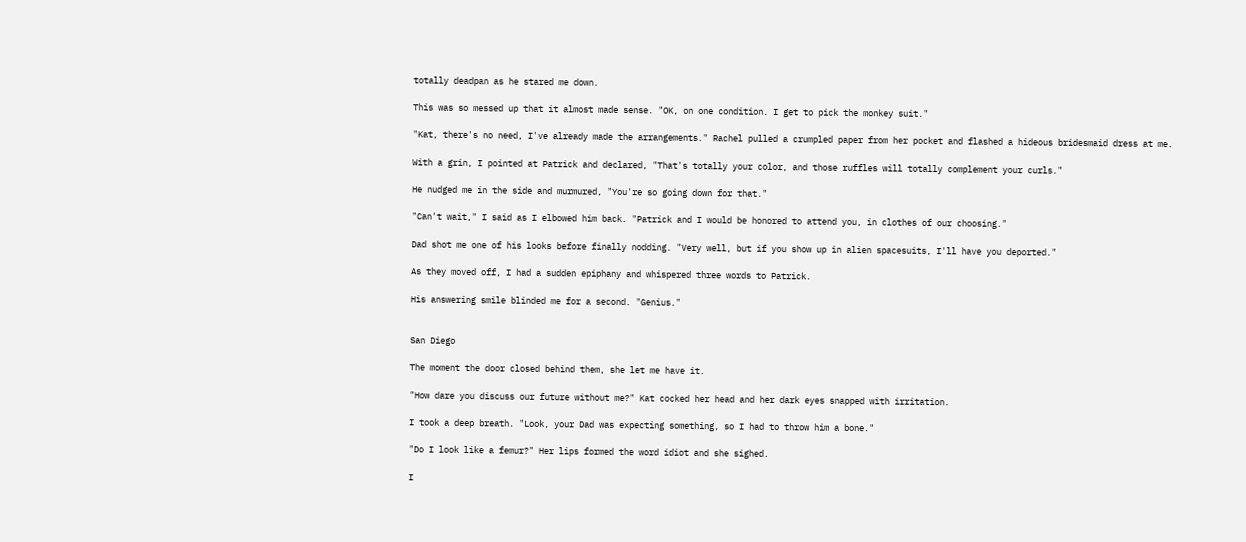totally deadpan as he stared me down.

This was so messed up that it almost made sense. "OK, on one condition. I get to pick the monkey suit."

"Kat, there's no need, I've already made the arrangements." Rachel pulled a crumpled paper from her pocket and flashed a hideous bridesmaid dress at me.

With a grin, I pointed at Patrick and declared, "That's totally your color, and those ruffles will totally complement your curls."

He nudged me in the side and murmured, "You're so going down for that."

"Can't wait," I said as I elbowed him back. "Patrick and I would be honored to attend you, in clothes of our choosing."

Dad shot me one of his looks before finally nodding. "Very well, but if you show up in alien spacesuits, I'll have you deported."

As they moved off, I had a sudden epiphany and whispered three words to Patrick.

His answering smile blinded me for a second. "Genius."


San Diego

The moment the door closed behind them, she let me have it.

"How dare you discuss our future without me?" Kat cocked her head and her dark eyes snapped with irritation.

I took a deep breath. "Look, your Dad was expecting something, so I had to throw him a bone."

"Do I look like a femur?" Her lips formed the word idiot and she sighed.

I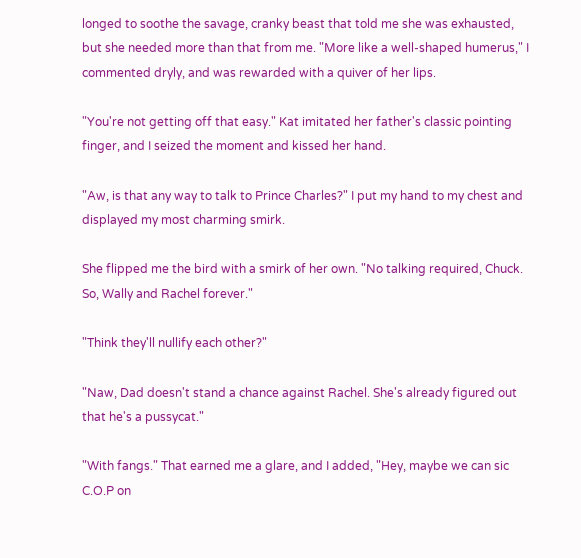longed to soothe the savage, cranky beast that told me she was exhausted, but she needed more than that from me. "More like a well-shaped humerus," I commented dryly, and was rewarded with a quiver of her lips.

"You're not getting off that easy." Kat imitated her father's classic pointing finger, and I seized the moment and kissed her hand.

"Aw, is that any way to talk to Prince Charles?" I put my hand to my chest and displayed my most charming smirk.

She flipped me the bird with a smirk of her own. "No talking required, Chuck. So, Wally and Rachel forever."

"Think they'll nullify each other?"

"Naw, Dad doesn't stand a chance against Rachel. She's already figured out that he's a pussycat."

"With fangs." That earned me a glare, and I added, "Hey, maybe we can sic C.O.P on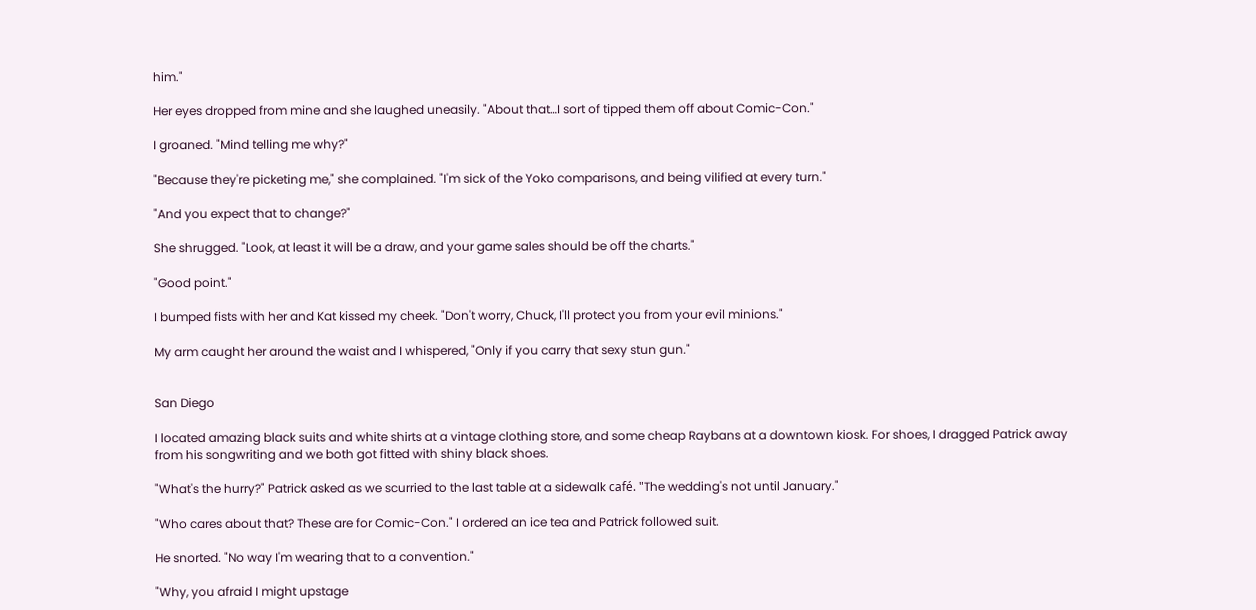him."

Her eyes dropped from mine and she laughed uneasily. "About that…I sort of tipped them off about Comic-Con."

I groaned. "Mind telling me why?"

"Because they're picketing me," she complained. "I'm sick of the Yoko comparisons, and being vilified at every turn."

"And you expect that to change?"

She shrugged. "Look, at least it will be a draw, and your game sales should be off the charts."

"Good point."

I bumped fists with her and Kat kissed my cheek. "Don't worry, Chuck, I'll protect you from your evil minions."

My arm caught her around the waist and I whispered, "Only if you carry that sexy stun gun."


San Diego

I located amazing black suits and white shirts at a vintage clothing store, and some cheap Raybans at a downtown kiosk. For shoes, I dragged Patrick away from his songwriting and we both got fitted with shiny black shoes.

"What's the hurry?" Patrick asked as we scurried to the last table at a sidewalk café. "The wedding's not until January."

"Who cares about that? These are for Comic-Con." I ordered an ice tea and Patrick followed suit.

He snorted. "No way I'm wearing that to a convention."

"Why, you afraid I might upstage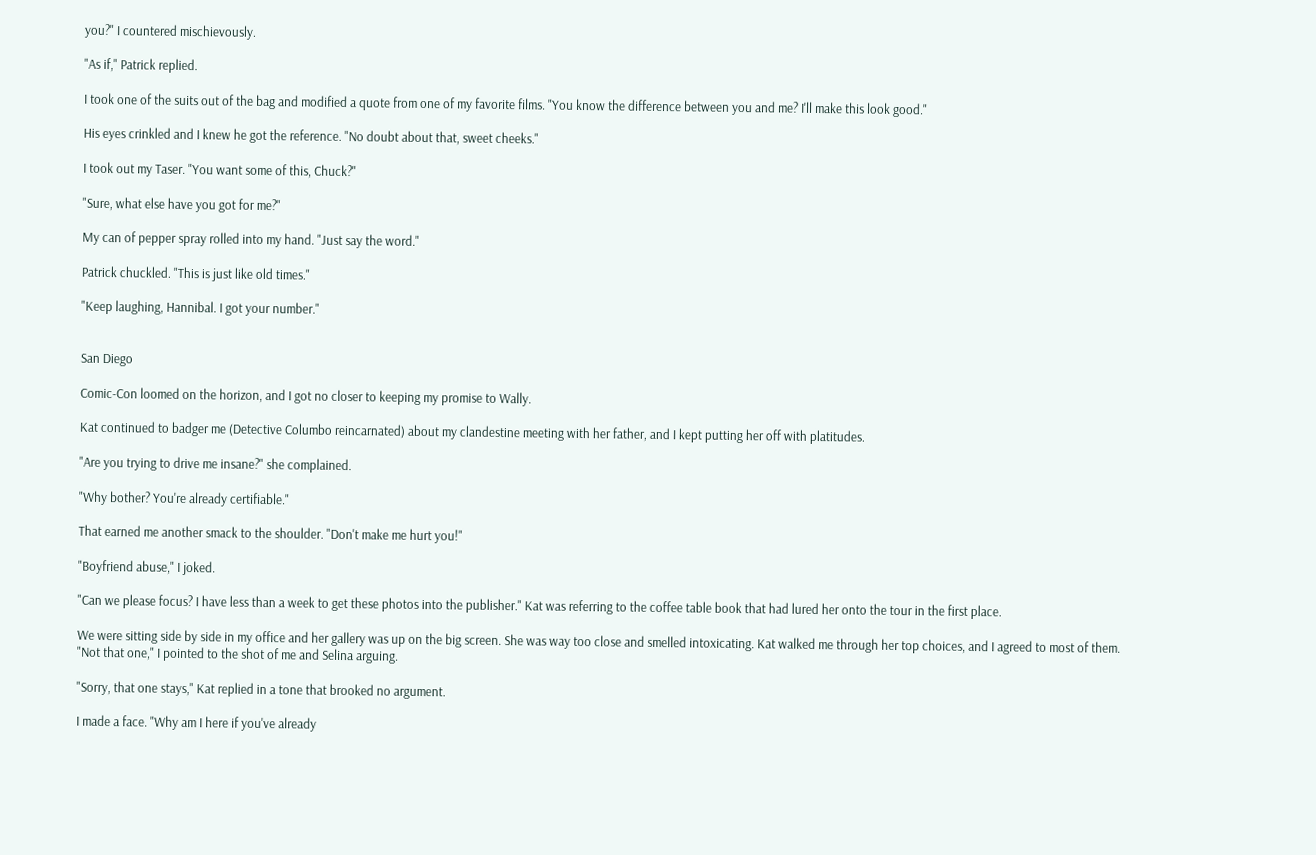you?" I countered mischievously.

"As if," Patrick replied.

I took one of the suits out of the bag and modified a quote from one of my favorite films. "You know the difference between you and me? I'll make this look good."

His eyes crinkled and I knew he got the reference. "No doubt about that, sweet cheeks."

I took out my Taser. "You want some of this, Chuck?"

"Sure, what else have you got for me?"

My can of pepper spray rolled into my hand. "Just say the word."

Patrick chuckled. "This is just like old times."

"Keep laughing, Hannibal. I got your number."


San Diego

Comic-Con loomed on the horizon, and I got no closer to keeping my promise to Wally.

Kat continued to badger me (Detective Columbo reincarnated) about my clandestine meeting with her father, and I kept putting her off with platitudes.

"Are you trying to drive me insane?" she complained.

"Why bother? You're already certifiable."

That earned me another smack to the shoulder. "Don't make me hurt you!"

"Boyfriend abuse," I joked.

"Can we please focus? I have less than a week to get these photos into the publisher." Kat was referring to the coffee table book that had lured her onto the tour in the first place.

We were sitting side by side in my office and her gallery was up on the big screen. She was way too close and smelled intoxicating. Kat walked me through her top choices, and I agreed to most of them. "Not that one," I pointed to the shot of me and Selina arguing.

"Sorry, that one stays," Kat replied in a tone that brooked no argument.

I made a face. "Why am I here if you've already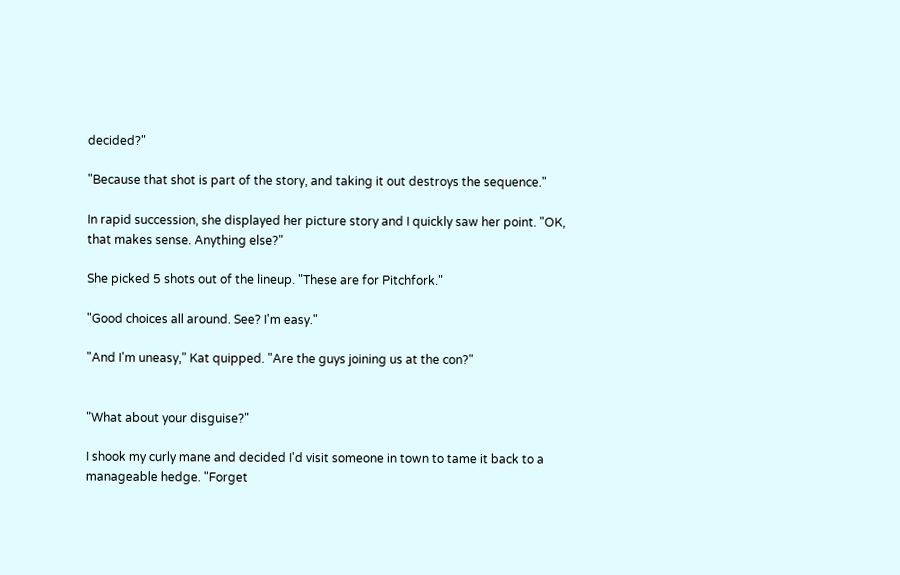decided?"

"Because that shot is part of the story, and taking it out destroys the sequence."

In rapid succession, she displayed her picture story and I quickly saw her point. "OK, that makes sense. Anything else?"

She picked 5 shots out of the lineup. "These are for Pitchfork."

"Good choices all around. See? I'm easy."

"And I'm uneasy," Kat quipped. "Are the guys joining us at the con?"


"What about your disguise?"

I shook my curly mane and decided I'd visit someone in town to tame it back to a manageable hedge. "Forget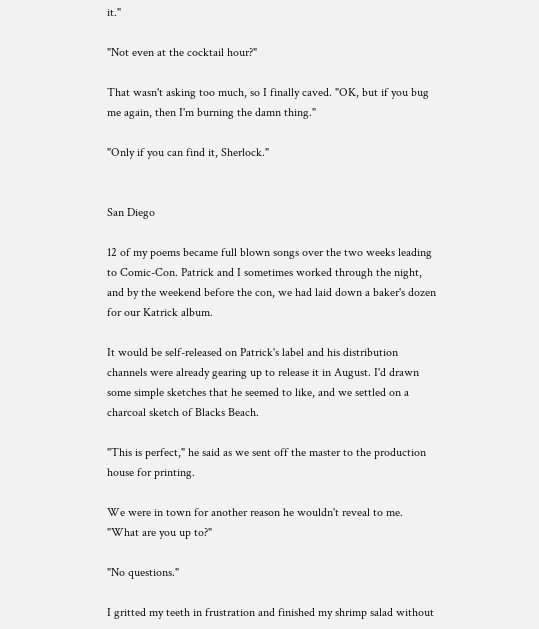it."

"Not even at the cocktail hour?"

That wasn't asking too much, so I finally caved. "OK, but if you bug me again, then I'm burning the damn thing."

"Only if you can find it, Sherlock."


San Diego

12 of my poems became full blown songs over the two weeks leading to Comic-Con. Patrick and I sometimes worked through the night, and by the weekend before the con, we had laid down a baker's dozen for our Katrick album.

It would be self-released on Patrick's label and his distribution channels were already gearing up to release it in August. I'd drawn some simple sketches that he seemed to like, and we settled on a charcoal sketch of Blacks Beach.

"This is perfect," he said as we sent off the master to the production house for printing.

We were in town for another reason he wouldn't reveal to me. "What are you up to?"

"No questions."

I gritted my teeth in frustration and finished my shrimp salad without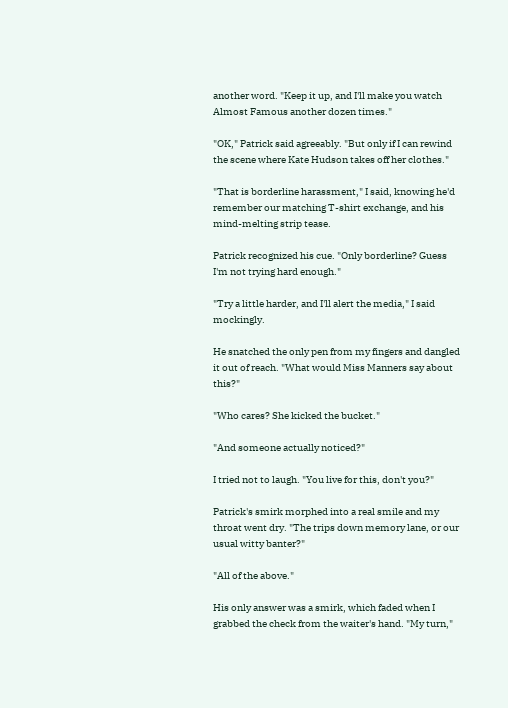another word. "Keep it up, and I'll make you watch Almost Famous another dozen times."

"OK," Patrick said agreeably. "But only if I can rewind the scene where Kate Hudson takes off her clothes."

"That is borderline harassment," I said, knowing he'd remember our matching T-shirt exchange, and his mind-melting strip tease.

Patrick recognized his cue. "Only borderline? Guess I'm not trying hard enough."

"Try a little harder, and I'll alert the media," I said mockingly.

He snatched the only pen from my fingers and dangled it out of reach. "What would Miss Manners say about this?"

"Who cares? She kicked the bucket."

"And someone actually noticed?"

I tried not to laugh. "You live for this, don't you?"

Patrick's smirk morphed into a real smile and my throat went dry. "The trips down memory lane, or our usual witty banter?"

"All of the above."

His only answer was a smirk, which faded when I grabbed the check from the waiter's hand. "My turn,"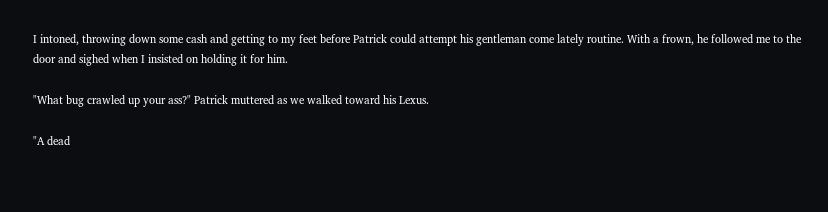I intoned, throwing down some cash and getting to my feet before Patrick could attempt his gentleman come lately routine. With a frown, he followed me to the door and sighed when I insisted on holding it for him.

"What bug crawled up your ass?" Patrick muttered as we walked toward his Lexus.

"A dead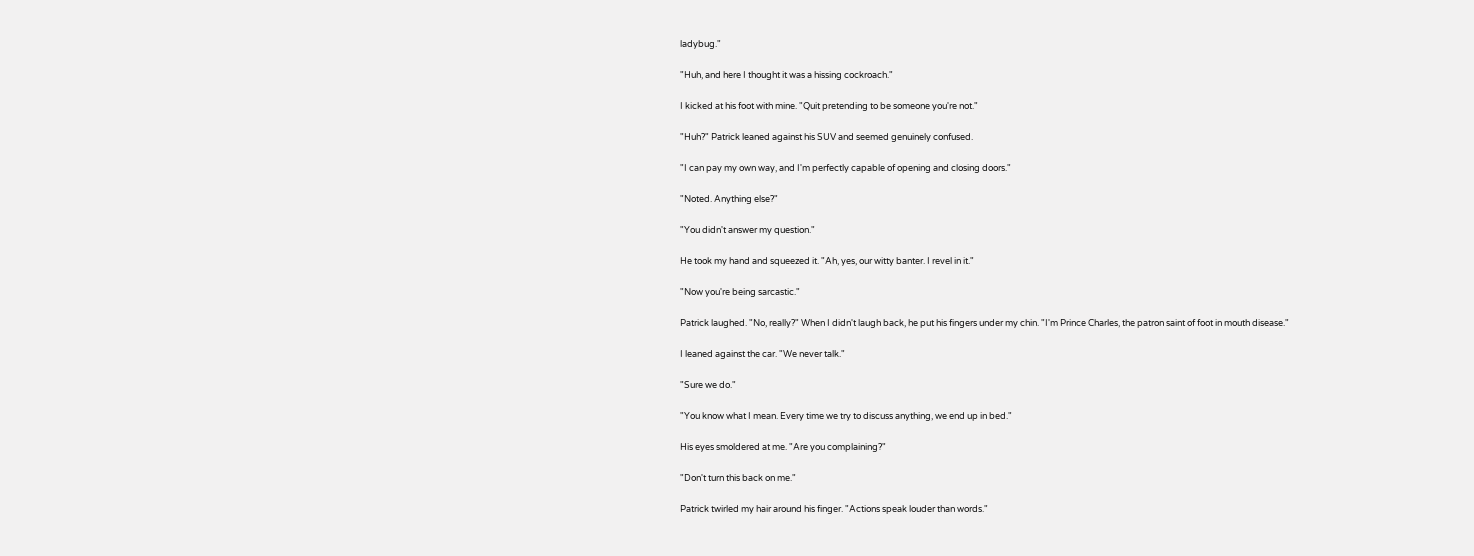ladybug."

"Huh, and here I thought it was a hissing cockroach."

I kicked at his foot with mine. "Quit pretending to be someone you're not."

"Huh?" Patrick leaned against his SUV and seemed genuinely confused.

"I can pay my own way, and I'm perfectly capable of opening and closing doors."

"Noted. Anything else?"

"You didn't answer my question."

He took my hand and squeezed it. "Ah, yes, our witty banter. I revel in it."

"Now you're being sarcastic."

Patrick laughed. "No, really?" When I didn't laugh back, he put his fingers under my chin. "I'm Prince Charles, the patron saint of foot in mouth disease."

I leaned against the car. "We never talk."

"Sure we do."

"You know what I mean. Every time we try to discuss anything, we end up in bed."

His eyes smoldered at me. "Are you complaining?"

"Don't turn this back on me."

Patrick twirled my hair around his finger. "Actions speak louder than words."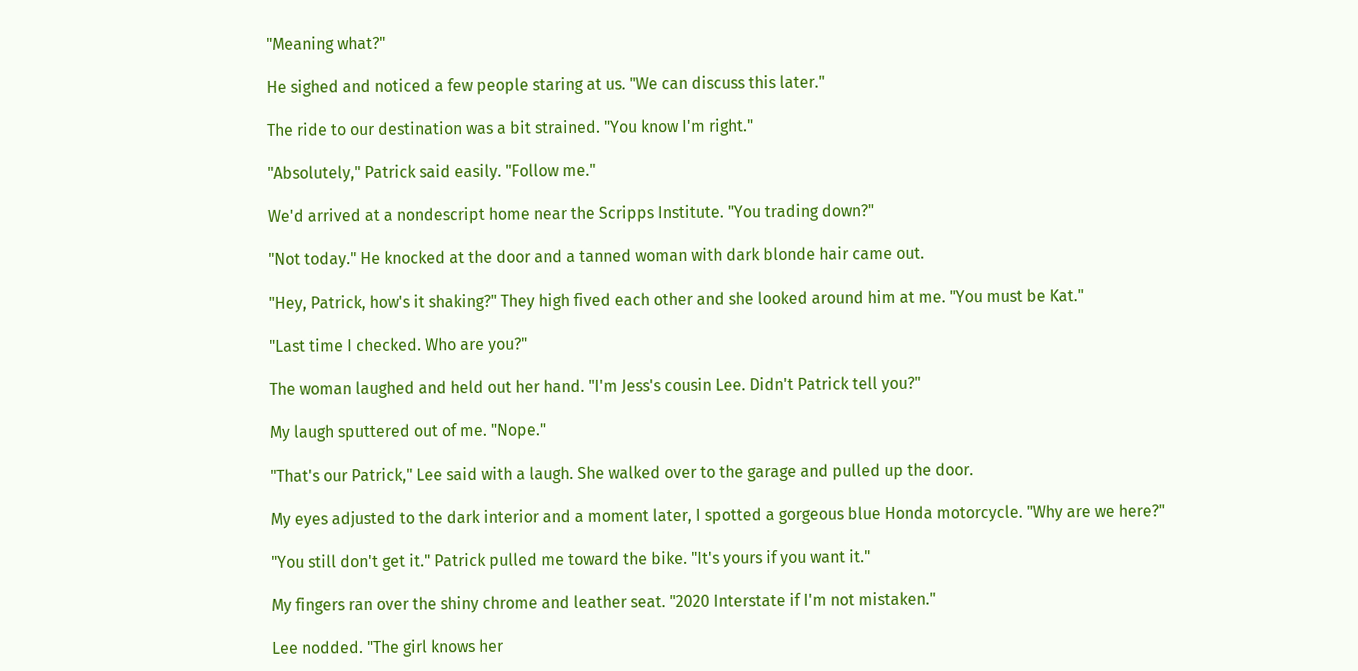"Meaning what?"

He sighed and noticed a few people staring at us. "We can discuss this later."

The ride to our destination was a bit strained. "You know I'm right."

"Absolutely," Patrick said easily. "Follow me."

We'd arrived at a nondescript home near the Scripps Institute. "You trading down?"

"Not today." He knocked at the door and a tanned woman with dark blonde hair came out.

"Hey, Patrick, how's it shaking?" They high fived each other and she looked around him at me. "You must be Kat."

"Last time I checked. Who are you?"

The woman laughed and held out her hand. "I'm Jess's cousin Lee. Didn't Patrick tell you?"

My laugh sputtered out of me. "Nope."

"That's our Patrick," Lee said with a laugh. She walked over to the garage and pulled up the door.

My eyes adjusted to the dark interior and a moment later, I spotted a gorgeous blue Honda motorcycle. "Why are we here?"

"You still don't get it." Patrick pulled me toward the bike. "It's yours if you want it."

My fingers ran over the shiny chrome and leather seat. "2020 Interstate if I'm not mistaken."

Lee nodded. "The girl knows her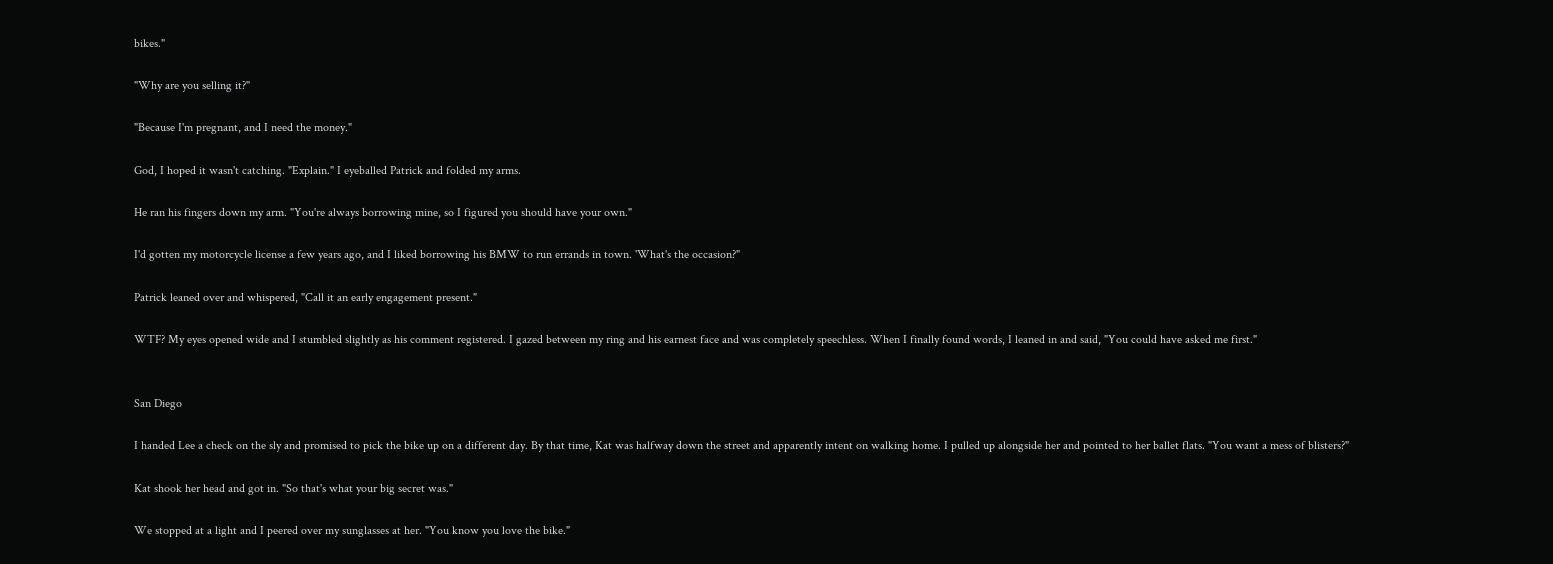bikes."

"Why are you selling it?"

"Because I'm pregnant, and I need the money."

God, I hoped it wasn't catching. "Explain." I eyeballed Patrick and folded my arms.

He ran his fingers down my arm. "You're always borrowing mine, so I figured you should have your own."

I'd gotten my motorcycle license a few years ago, and I liked borrowing his BMW to run errands in town. 'What's the occasion?"

Patrick leaned over and whispered, "Call it an early engagement present."

WTF? My eyes opened wide and I stumbled slightly as his comment registered. I gazed between my ring and his earnest face and was completely speechless. When I finally found words, I leaned in and said, "You could have asked me first."


San Diego

I handed Lee a check on the sly and promised to pick the bike up on a different day. By that time, Kat was halfway down the street and apparently intent on walking home. I pulled up alongside her and pointed to her ballet flats. "You want a mess of blisters?"

Kat shook her head and got in. "So that's what your big secret was."

We stopped at a light and I peered over my sunglasses at her. "You know you love the bike."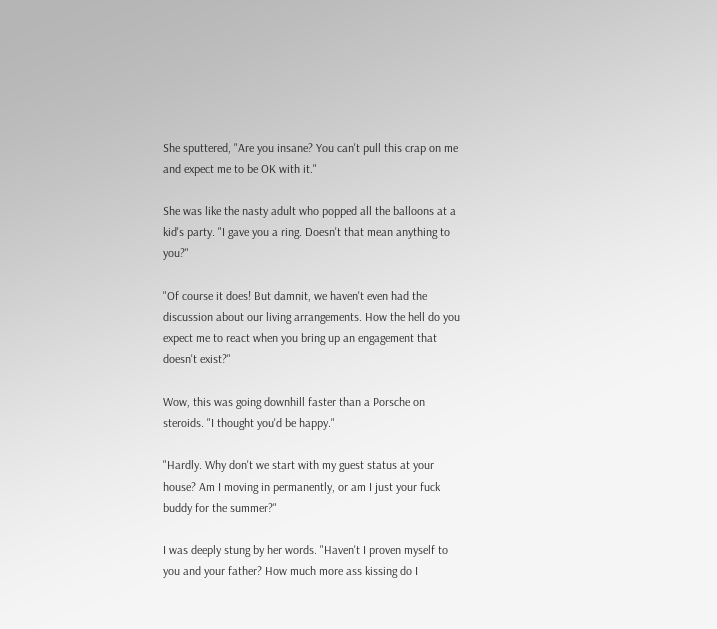She sputtered, "Are you insane? You can't pull this crap on me and expect me to be OK with it."

She was like the nasty adult who popped all the balloons at a kid's party. "I gave you a ring. Doesn't that mean anything to you?"

"Of course it does! But damnit, we haven't even had the discussion about our living arrangements. How the hell do you expect me to react when you bring up an engagement that doesn't exist?"

Wow, this was going downhill faster than a Porsche on steroids. "I thought you'd be happy."

"Hardly. Why don't we start with my guest status at your house? Am I moving in permanently, or am I just your fuck buddy for the summer?"

I was deeply stung by her words. "Haven't I proven myself to you and your father? How much more ass kissing do I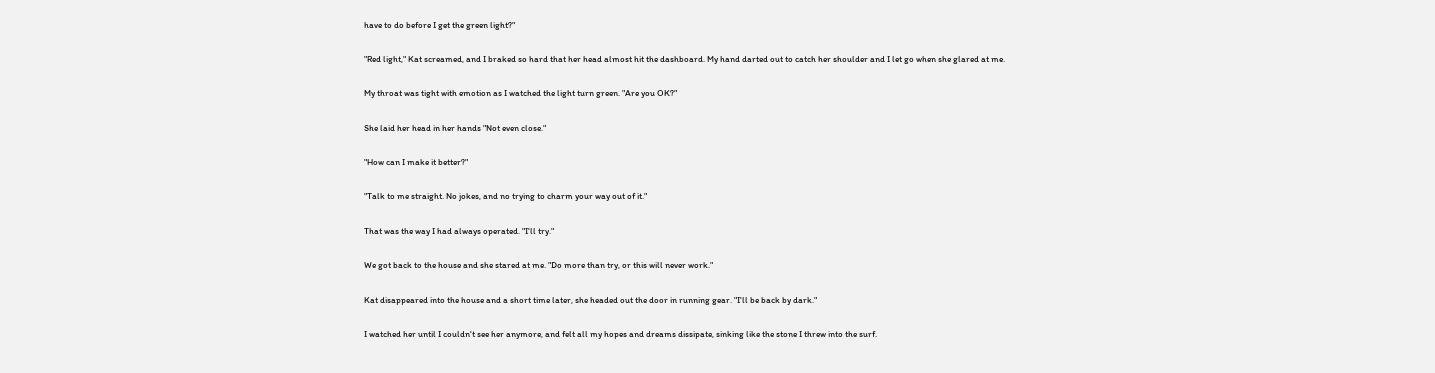have to do before I get the green light?"

"Red light," Kat screamed, and I braked so hard that her head almost hit the dashboard. My hand darted out to catch her shoulder and I let go when she glared at me.

My throat was tight with emotion as I watched the light turn green. "Are you OK?"

She laid her head in her hands "Not even close."

"How can I make it better?"

"Talk to me straight. No jokes, and no trying to charm your way out of it."

That was the way I had always operated. "I'll try."

We got back to the house and she stared at me. "Do more than try, or this will never work."

Kat disappeared into the house and a short time later, she headed out the door in running gear. "I'll be back by dark."

I watched her until I couldn't see her anymore, and felt all my hopes and dreams dissipate, sinking like the stone I threw into the surf.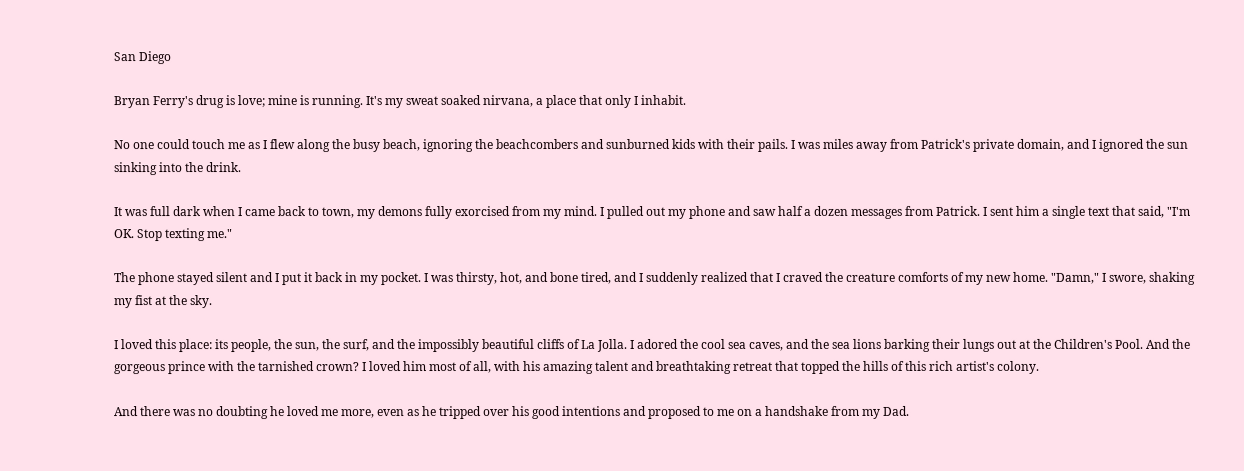San Diego

Bryan Ferry's drug is love; mine is running. It's my sweat soaked nirvana, a place that only I inhabit.

No one could touch me as I flew along the busy beach, ignoring the beachcombers and sunburned kids with their pails. I was miles away from Patrick's private domain, and I ignored the sun sinking into the drink.

It was full dark when I came back to town, my demons fully exorcised from my mind. I pulled out my phone and saw half a dozen messages from Patrick. I sent him a single text that said, "I'm OK. Stop texting me."

The phone stayed silent and I put it back in my pocket. I was thirsty, hot, and bone tired, and I suddenly realized that I craved the creature comforts of my new home. "Damn," I swore, shaking my fist at the sky.

I loved this place: its people, the sun, the surf, and the impossibly beautiful cliffs of La Jolla. I adored the cool sea caves, and the sea lions barking their lungs out at the Children's Pool. And the gorgeous prince with the tarnished crown? I loved him most of all, with his amazing talent and breathtaking retreat that topped the hills of this rich artist's colony.

And there was no doubting he loved me more, even as he tripped over his good intentions and proposed to me on a handshake from my Dad.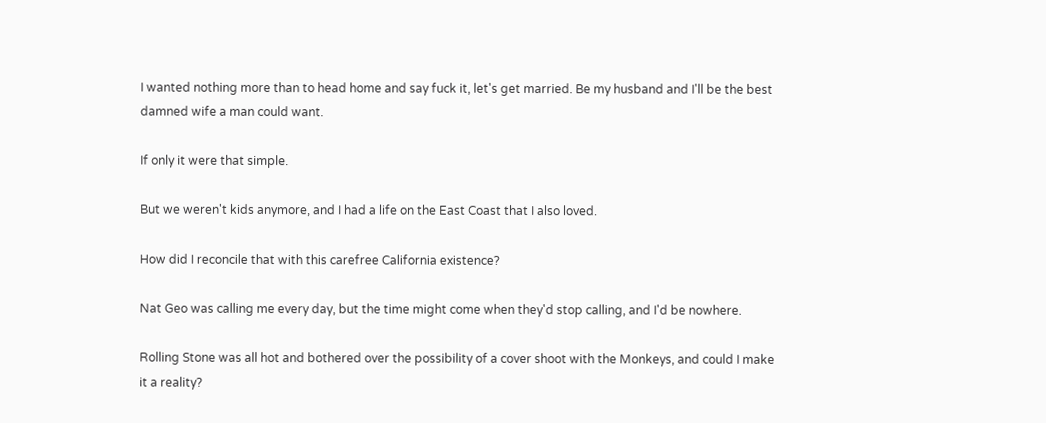I wanted nothing more than to head home and say fuck it, let's get married. Be my husband and I'll be the best damned wife a man could want.

If only it were that simple.

But we weren't kids anymore, and I had a life on the East Coast that I also loved.

How did I reconcile that with this carefree California existence?

Nat Geo was calling me every day, but the time might come when they'd stop calling, and I'd be nowhere.

Rolling Stone was all hot and bothered over the possibility of a cover shoot with the Monkeys, and could I make it a reality?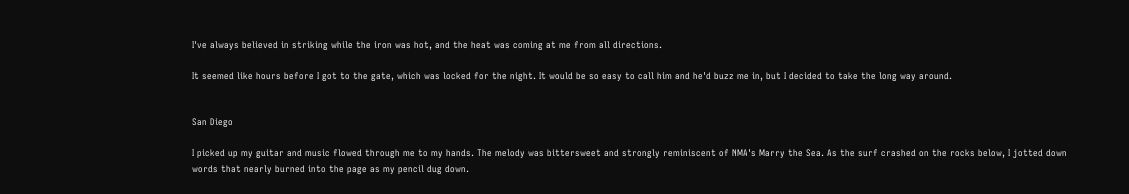I've always believed in striking while the iron was hot, and the heat was coming at me from all directions.

It seemed like hours before I got to the gate, which was locked for the night. It would be so easy to call him and he'd buzz me in, but I decided to take the long way around.


San Diego

I picked up my guitar and music flowed through me to my hands. The melody was bittersweet and strongly reminiscent of NMA's Marry the Sea. As the surf crashed on the rocks below, I jotted down words that nearly burned into the page as my pencil dug down.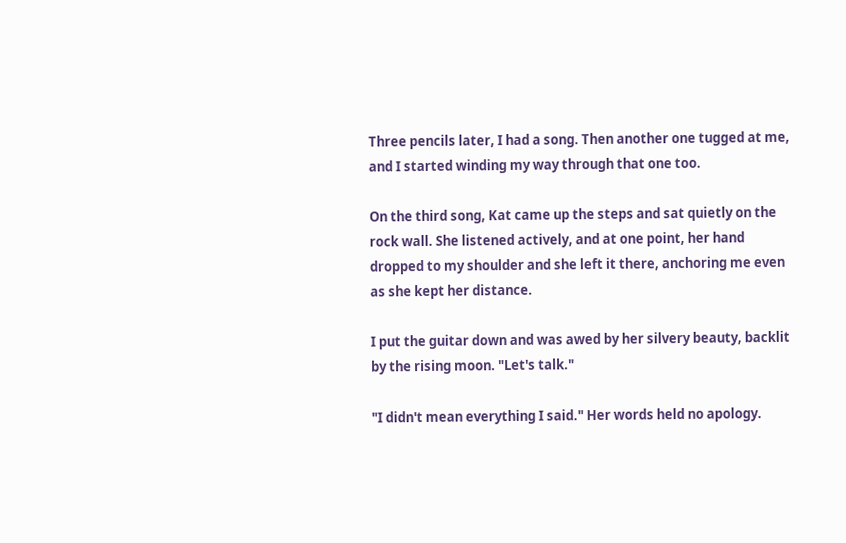Three pencils later, I had a song. Then another one tugged at me, and I started winding my way through that one too.

On the third song, Kat came up the steps and sat quietly on the rock wall. She listened actively, and at one point, her hand dropped to my shoulder and she left it there, anchoring me even as she kept her distance.

I put the guitar down and was awed by her silvery beauty, backlit by the rising moon. "Let's talk."

"I didn't mean everything I said." Her words held no apology.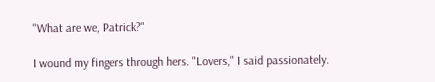"What are we, Patrick?"

I wound my fingers through hers. "Lovers," I said passionately.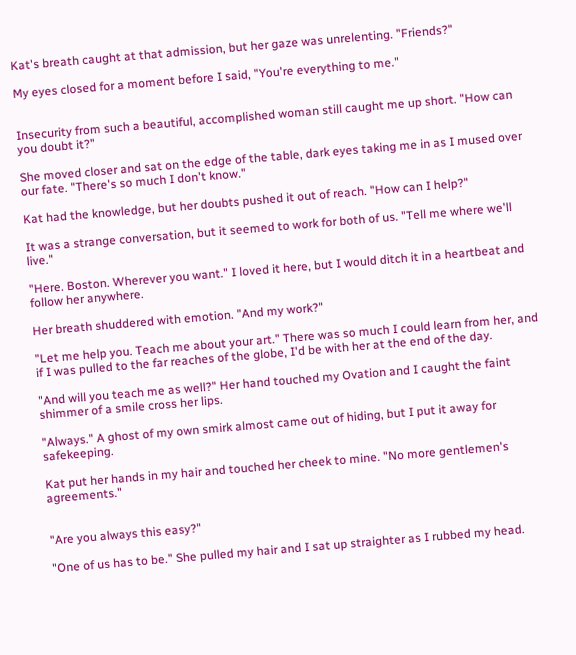Kat's breath caught at that admission, but her gaze was unrelenting. "Friends?"

My eyes closed for a moment before I said, "You're everything to me."


Insecurity from such a beautiful, accomplished woman still caught me up short. "How can you doubt it?"

She moved closer and sat on the edge of the table, dark eyes taking me in as I mused over our fate. "There's so much I don't know."

Kat had the knowledge, but her doubts pushed it out of reach. "How can I help?"

It was a strange conversation, but it seemed to work for both of us. "Tell me where we'll live."

"Here. Boston. Wherever you want." I loved it here, but I would ditch it in a heartbeat and follow her anywhere.

Her breath shuddered with emotion. "And my work?"

"Let me help you. Teach me about your art." There was so much I could learn from her, and if I was pulled to the far reaches of the globe, I'd be with her at the end of the day.

"And will you teach me as well?" Her hand touched my Ovation and I caught the faint shimmer of a smile cross her lips.

"Always." A ghost of my own smirk almost came out of hiding, but I put it away for safekeeping.

Kat put her hands in my hair and touched her cheek to mine. "No more gentlemen's agreements."


"Are you always this easy?"

"One of us has to be." She pulled my hair and I sat up straighter as I rubbed my head.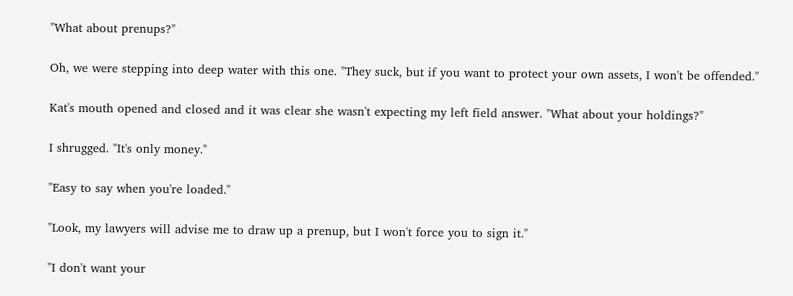"What about prenups?"

Oh, we were stepping into deep water with this one. "They suck, but if you want to protect your own assets, I won't be offended."

Kat's mouth opened and closed and it was clear she wasn't expecting my left field answer. "What about your holdings?"

I shrugged. "It's only money."

"Easy to say when you're loaded."

"Look, my lawyers will advise me to draw up a prenup, but I won't force you to sign it."

"I don't want your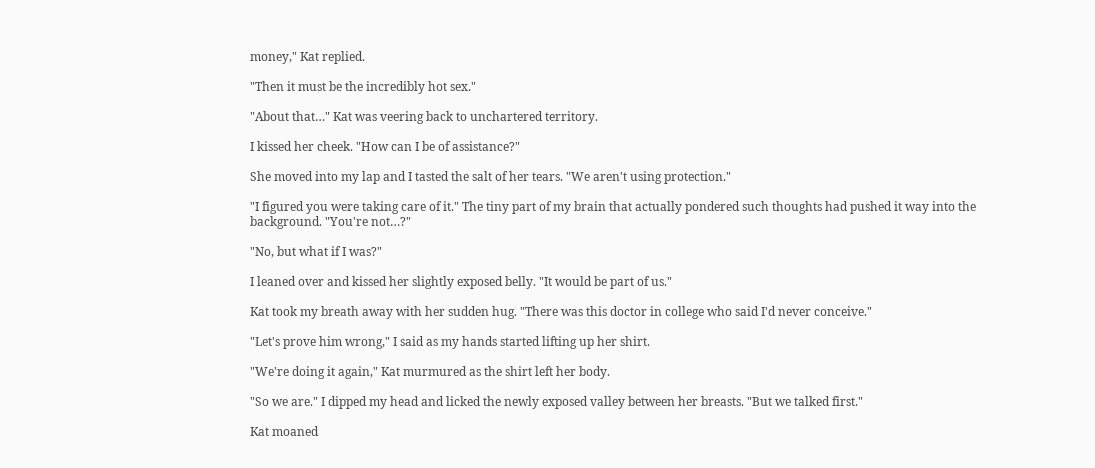money," Kat replied.

"Then it must be the incredibly hot sex."

"About that…" Kat was veering back to unchartered territory.

I kissed her cheek. "How can I be of assistance?"

She moved into my lap and I tasted the salt of her tears. "We aren't using protection."

"I figured you were taking care of it." The tiny part of my brain that actually pondered such thoughts had pushed it way into the background. "You're not…?"

"No, but what if I was?"

I leaned over and kissed her slightly exposed belly. "It would be part of us."

Kat took my breath away with her sudden hug. "There was this doctor in college who said I'd never conceive."

"Let's prove him wrong," I said as my hands started lifting up her shirt.

"We're doing it again," Kat murmured as the shirt left her body.

"So we are." I dipped my head and licked the newly exposed valley between her breasts. "But we talked first."

Kat moaned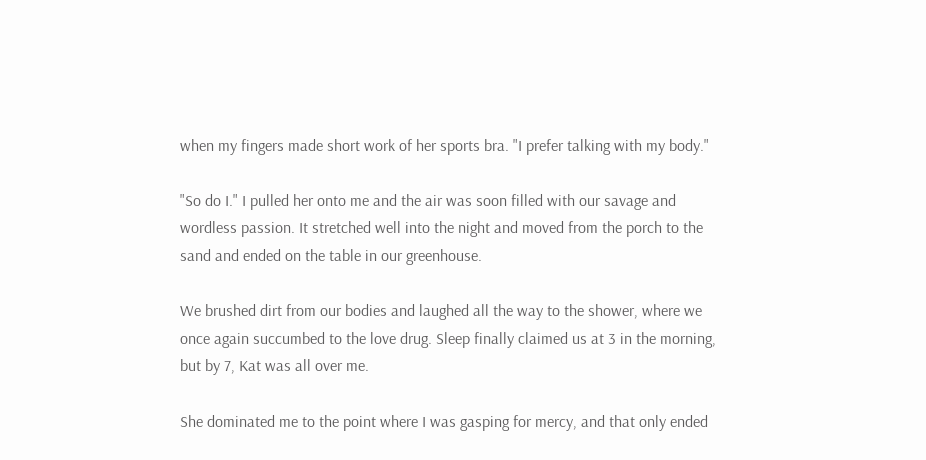when my fingers made short work of her sports bra. "I prefer talking with my body."

"So do I." I pulled her onto me and the air was soon filled with our savage and wordless passion. It stretched well into the night and moved from the porch to the sand and ended on the table in our greenhouse.

We brushed dirt from our bodies and laughed all the way to the shower, where we once again succumbed to the love drug. Sleep finally claimed us at 3 in the morning, but by 7, Kat was all over me.

She dominated me to the point where I was gasping for mercy, and that only ended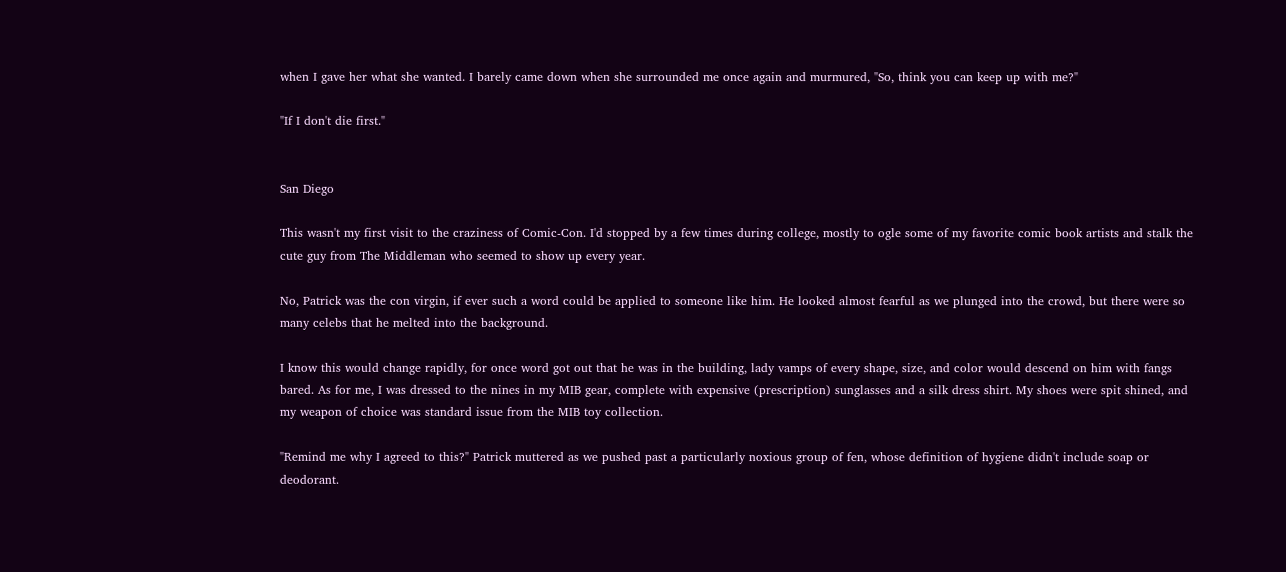when I gave her what she wanted. I barely came down when she surrounded me once again and murmured, "So, think you can keep up with me?"

"If I don't die first."


San Diego

This wasn't my first visit to the craziness of Comic-Con. I'd stopped by a few times during college, mostly to ogle some of my favorite comic book artists and stalk the cute guy from The Middleman who seemed to show up every year.

No, Patrick was the con virgin, if ever such a word could be applied to someone like him. He looked almost fearful as we plunged into the crowd, but there were so many celebs that he melted into the background.

I know this would change rapidly, for once word got out that he was in the building, lady vamps of every shape, size, and color would descend on him with fangs bared. As for me, I was dressed to the nines in my MIB gear, complete with expensive (prescription) sunglasses and a silk dress shirt. My shoes were spit shined, and my weapon of choice was standard issue from the MIB toy collection.

"Remind me why I agreed to this?" Patrick muttered as we pushed past a particularly noxious group of fen, whose definition of hygiene didn't include soap or deodorant.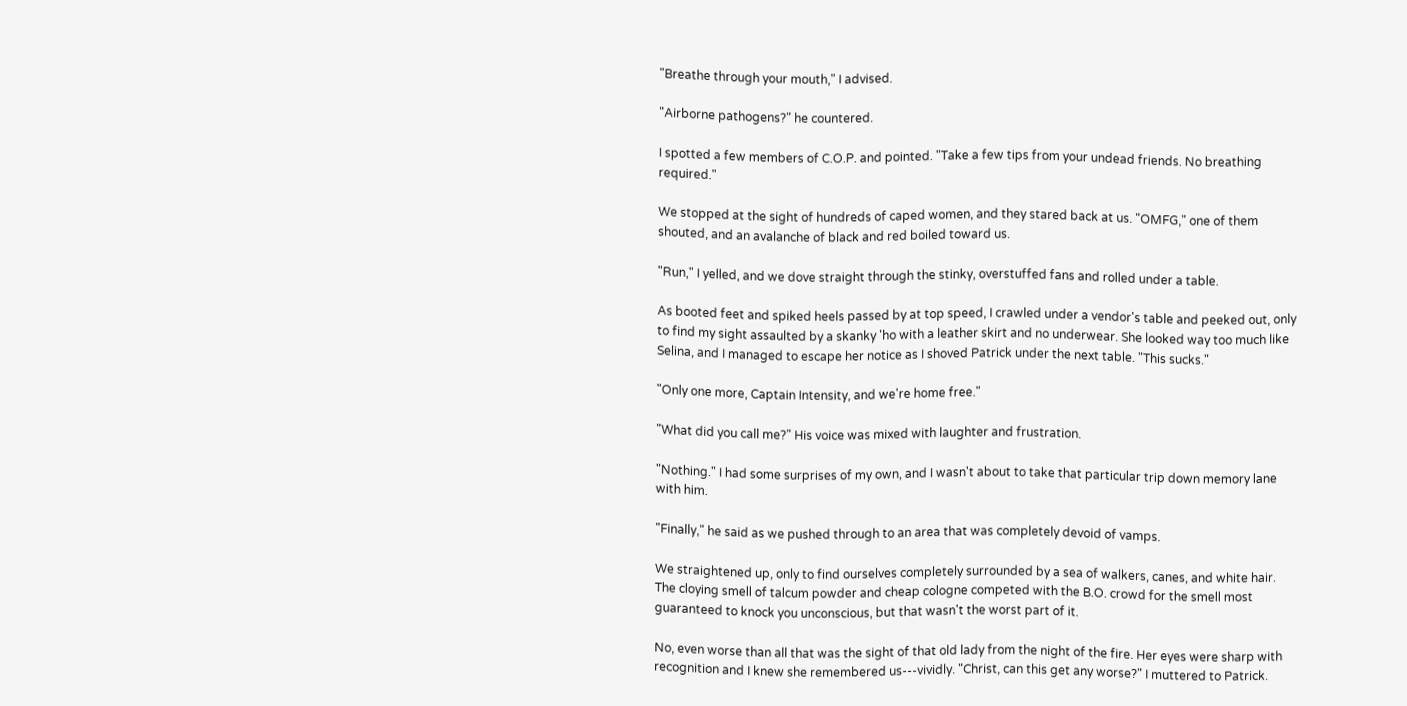"Breathe through your mouth," I advised.

"Airborne pathogens?" he countered.

I spotted a few members of C.O.P. and pointed. "Take a few tips from your undead friends. No breathing required."

We stopped at the sight of hundreds of caped women, and they stared back at us. "OMFG," one of them shouted, and an avalanche of black and red boiled toward us.

"Run," I yelled, and we dove straight through the stinky, overstuffed fans and rolled under a table.

As booted feet and spiked heels passed by at top speed, I crawled under a vendor's table and peeked out, only to find my sight assaulted by a skanky 'ho with a leather skirt and no underwear. She looked way too much like Selina, and I managed to escape her notice as I shoved Patrick under the next table. "This sucks."

"Only one more, Captain Intensity, and we're home free."

"What did you call me?" His voice was mixed with laughter and frustration.

"Nothing." I had some surprises of my own, and I wasn't about to take that particular trip down memory lane with him.

"Finally," he said as we pushed through to an area that was completely devoid of vamps.

We straightened up, only to find ourselves completely surrounded by a sea of walkers, canes, and white hair. The cloying smell of talcum powder and cheap cologne competed with the B.O. crowd for the smell most guaranteed to knock you unconscious, but that wasn't the worst part of it.

No, even worse than all that was the sight of that old lady from the night of the fire. Her eyes were sharp with recognition and I knew she remembered us---vividly. "Christ, can this get any worse?" I muttered to Patrick.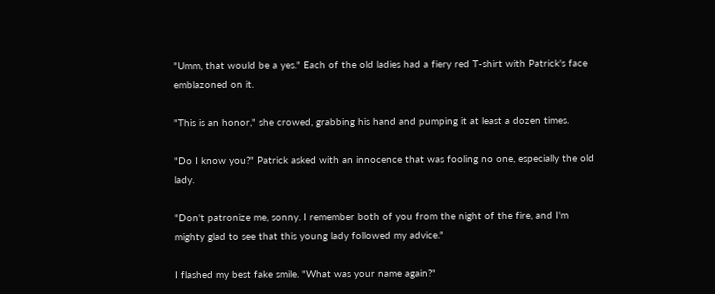"Umm, that would be a yes." Each of the old ladies had a fiery red T-shirt with Patrick's face emblazoned on it.

"This is an honor," she crowed, grabbing his hand and pumping it at least a dozen times.

"Do I know you?" Patrick asked with an innocence that was fooling no one, especially the old lady.

"Don't patronize me, sonny. I remember both of you from the night of the fire, and I'm mighty glad to see that this young lady followed my advice."

I flashed my best fake smile. "What was your name again?"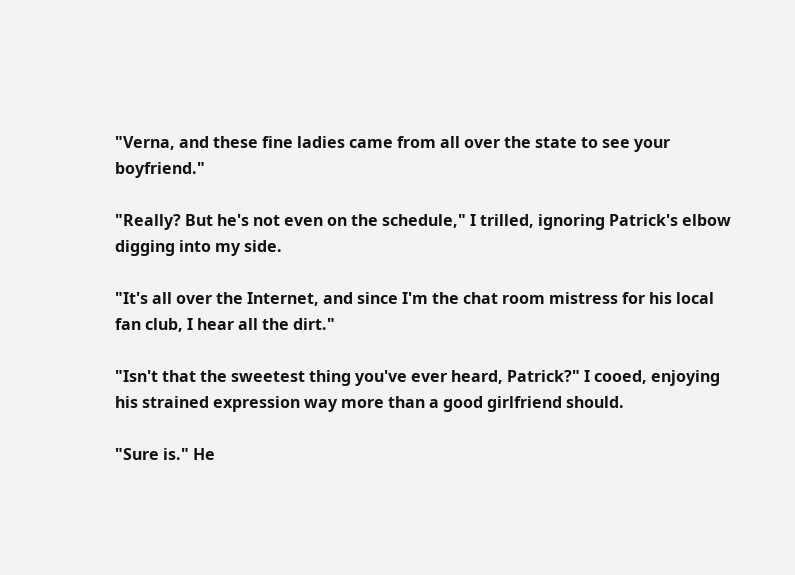"Verna, and these fine ladies came from all over the state to see your boyfriend."

"Really? But he's not even on the schedule," I trilled, ignoring Patrick's elbow digging into my side.

"It's all over the Internet, and since I'm the chat room mistress for his local fan club, I hear all the dirt."

"Isn't that the sweetest thing you've ever heard, Patrick?" I cooed, enjoying his strained expression way more than a good girlfriend should.

"Sure is." He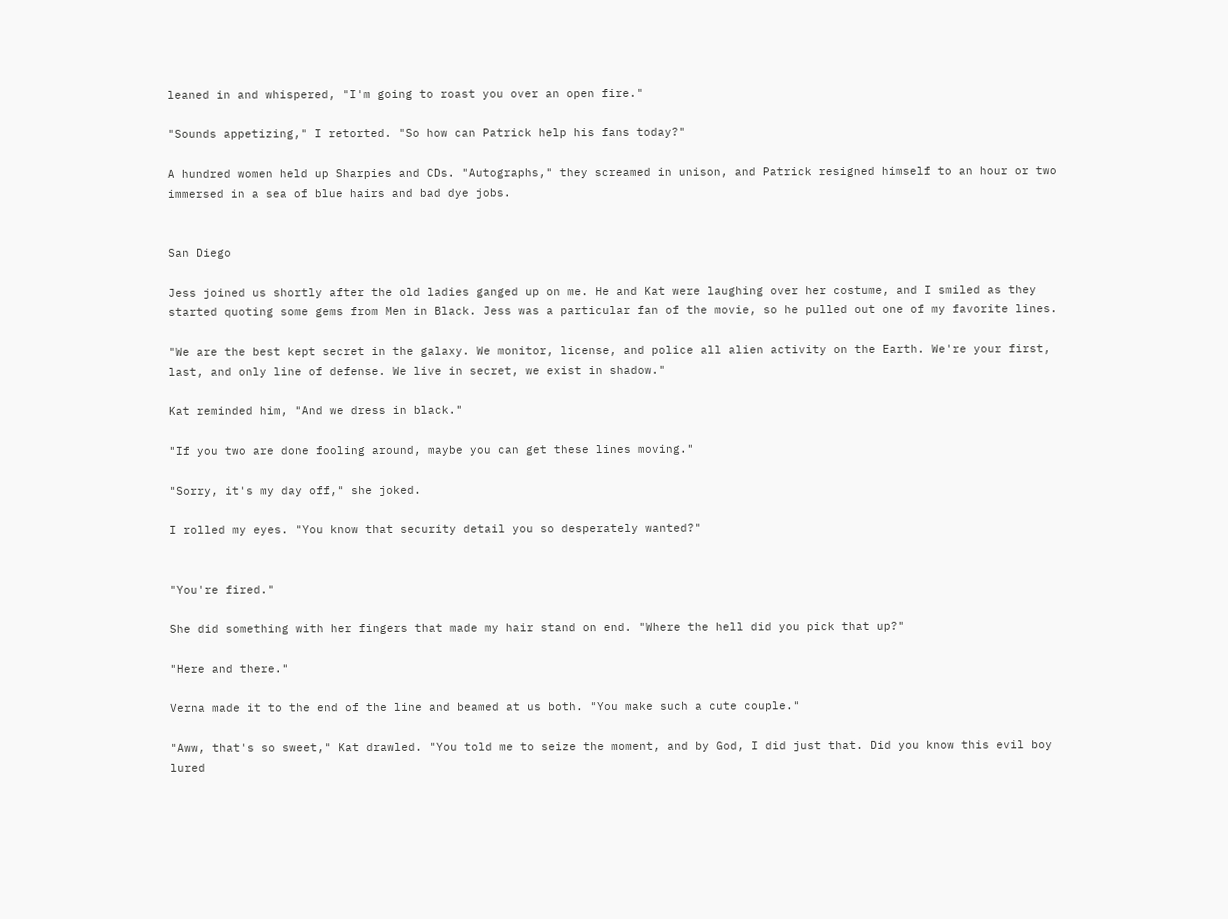leaned in and whispered, "I'm going to roast you over an open fire."

"Sounds appetizing," I retorted. "So how can Patrick help his fans today?"

A hundred women held up Sharpies and CDs. "Autographs," they screamed in unison, and Patrick resigned himself to an hour or two immersed in a sea of blue hairs and bad dye jobs.


San Diego

Jess joined us shortly after the old ladies ganged up on me. He and Kat were laughing over her costume, and I smiled as they started quoting some gems from Men in Black. Jess was a particular fan of the movie, so he pulled out one of my favorite lines.

"We are the best kept secret in the galaxy. We monitor, license, and police all alien activity on the Earth. We're your first, last, and only line of defense. We live in secret, we exist in shadow."

Kat reminded him, "And we dress in black."

"If you two are done fooling around, maybe you can get these lines moving."

"Sorry, it's my day off," she joked.

I rolled my eyes. "You know that security detail you so desperately wanted?"


"You're fired."

She did something with her fingers that made my hair stand on end. "Where the hell did you pick that up?"

"Here and there."

Verna made it to the end of the line and beamed at us both. "You make such a cute couple."

"Aww, that's so sweet," Kat drawled. "You told me to seize the moment, and by God, I did just that. Did you know this evil boy lured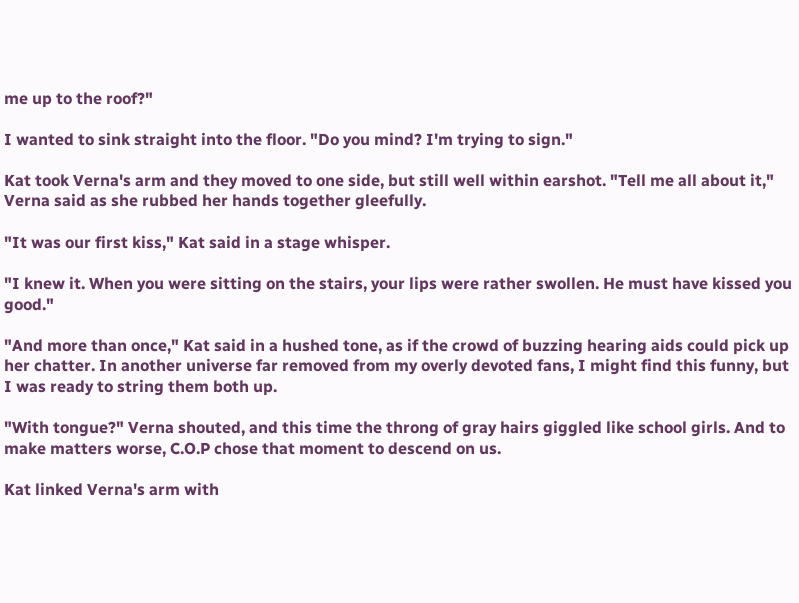me up to the roof?"

I wanted to sink straight into the floor. "Do you mind? I'm trying to sign."

Kat took Verna's arm and they moved to one side, but still well within earshot. "Tell me all about it," Verna said as she rubbed her hands together gleefully.

"It was our first kiss," Kat said in a stage whisper.

"I knew it. When you were sitting on the stairs, your lips were rather swollen. He must have kissed you good."

"And more than once," Kat said in a hushed tone, as if the crowd of buzzing hearing aids could pick up her chatter. In another universe far removed from my overly devoted fans, I might find this funny, but I was ready to string them both up.

"With tongue?" Verna shouted, and this time the throng of gray hairs giggled like school girls. And to make matters worse, C.O.P chose that moment to descend on us.

Kat linked Verna's arm with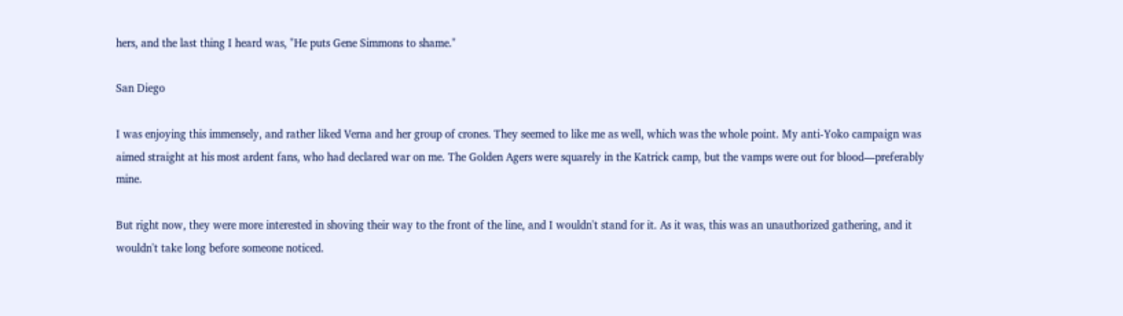hers, and the last thing I heard was, "He puts Gene Simmons to shame."

San Diego

I was enjoying this immensely, and rather liked Verna and her group of crones. They seemed to like me as well, which was the whole point. My anti-Yoko campaign was aimed straight at his most ardent fans, who had declared war on me. The Golden Agers were squarely in the Katrick camp, but the vamps were out for blood—preferably mine.

But right now, they were more interested in shoving their way to the front of the line, and I wouldn't stand for it. As it was, this was an unauthorized gathering, and it wouldn't take long before someone noticed.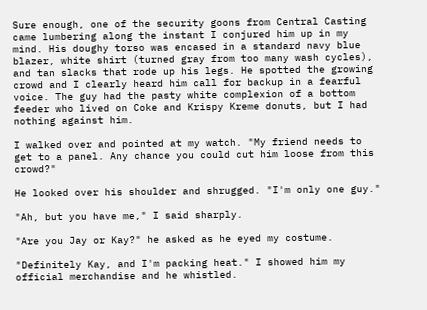Sure enough, one of the security goons from Central Casting came lumbering along the instant I conjured him up in my mind. His doughy torso was encased in a standard navy blue blazer, white shirt (turned gray from too many wash cycles), and tan slacks that rode up his legs. He spotted the growing crowd and I clearly heard him call for backup in a fearful voice. The guy had the pasty white complexion of a bottom feeder who lived on Coke and Krispy Kreme donuts, but I had nothing against him.

I walked over and pointed at my watch. "My friend needs to get to a panel. Any chance you could cut him loose from this crowd?"

He looked over his shoulder and shrugged. "I'm only one guy."

"Ah, but you have me," I said sharply.

"Are you Jay or Kay?" he asked as he eyed my costume.

"Definitely Kay, and I'm packing heat." I showed him my official merchandise and he whistled.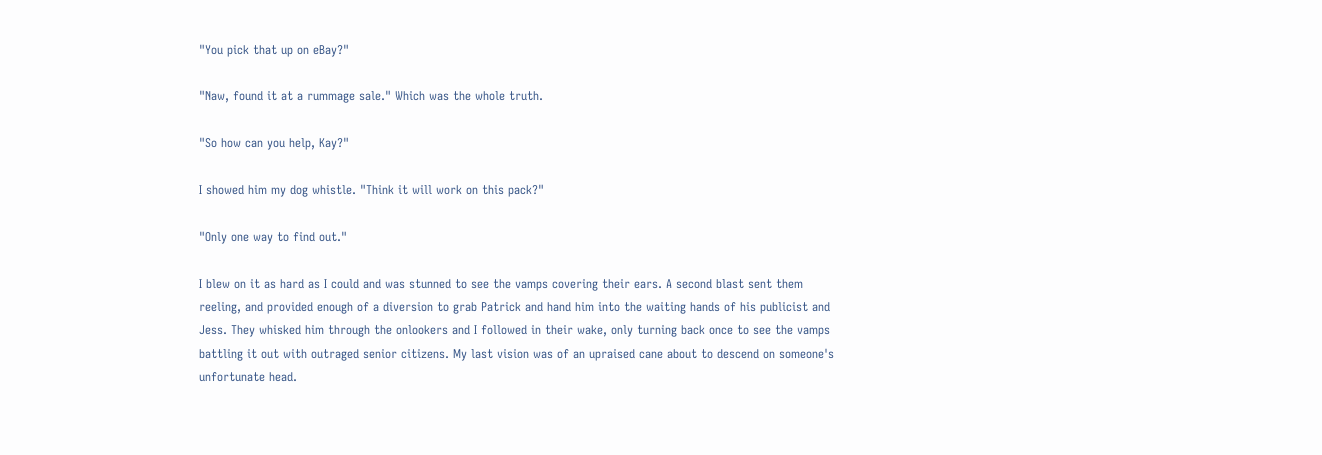"You pick that up on eBay?"

"Naw, found it at a rummage sale." Which was the whole truth.

"So how can you help, Kay?"

I showed him my dog whistle. "Think it will work on this pack?"

"Only one way to find out."

I blew on it as hard as I could and was stunned to see the vamps covering their ears. A second blast sent them reeling, and provided enough of a diversion to grab Patrick and hand him into the waiting hands of his publicist and Jess. They whisked him through the onlookers and I followed in their wake, only turning back once to see the vamps battling it out with outraged senior citizens. My last vision was of an upraised cane about to descend on someone's unfortunate head.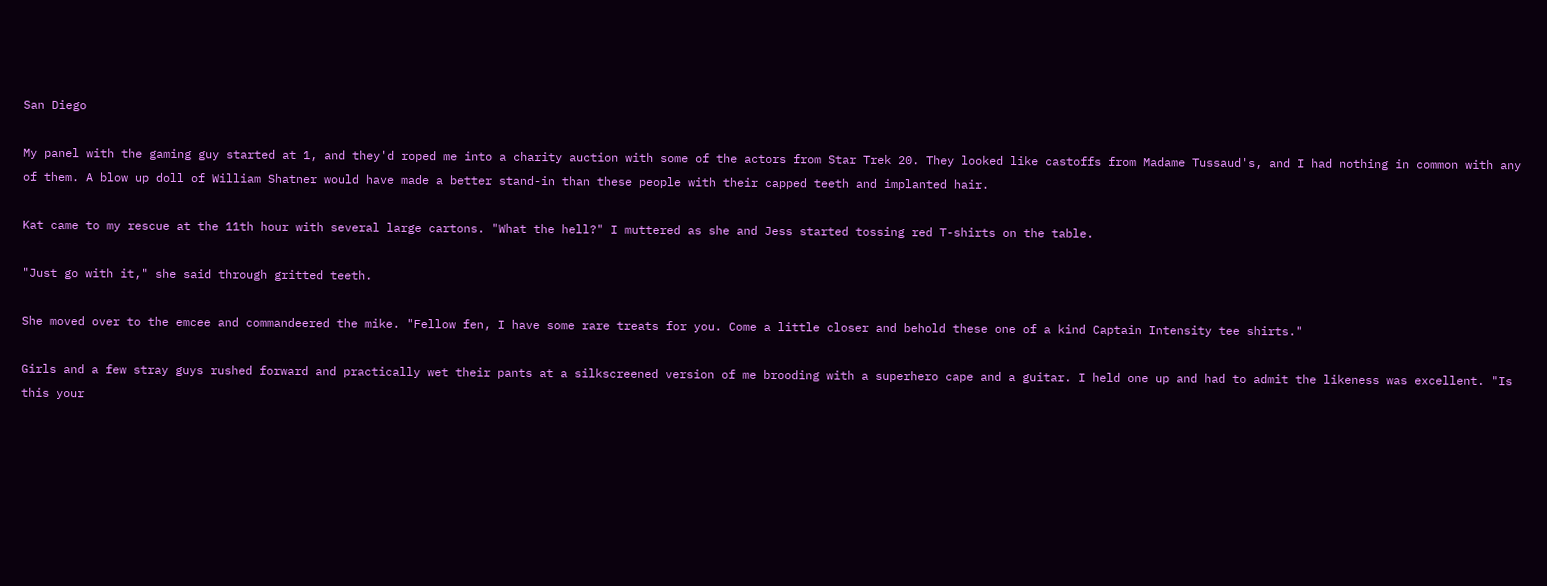San Diego

My panel with the gaming guy started at 1, and they'd roped me into a charity auction with some of the actors from Star Trek 20. They looked like castoffs from Madame Tussaud's, and I had nothing in common with any of them. A blow up doll of William Shatner would have made a better stand-in than these people with their capped teeth and implanted hair.

Kat came to my rescue at the 11th hour with several large cartons. "What the hell?" I muttered as she and Jess started tossing red T-shirts on the table.

"Just go with it," she said through gritted teeth.

She moved over to the emcee and commandeered the mike. "Fellow fen, I have some rare treats for you. Come a little closer and behold these one of a kind Captain Intensity tee shirts."

Girls and a few stray guys rushed forward and practically wet their pants at a silkscreened version of me brooding with a superhero cape and a guitar. I held one up and had to admit the likeness was excellent. "Is this your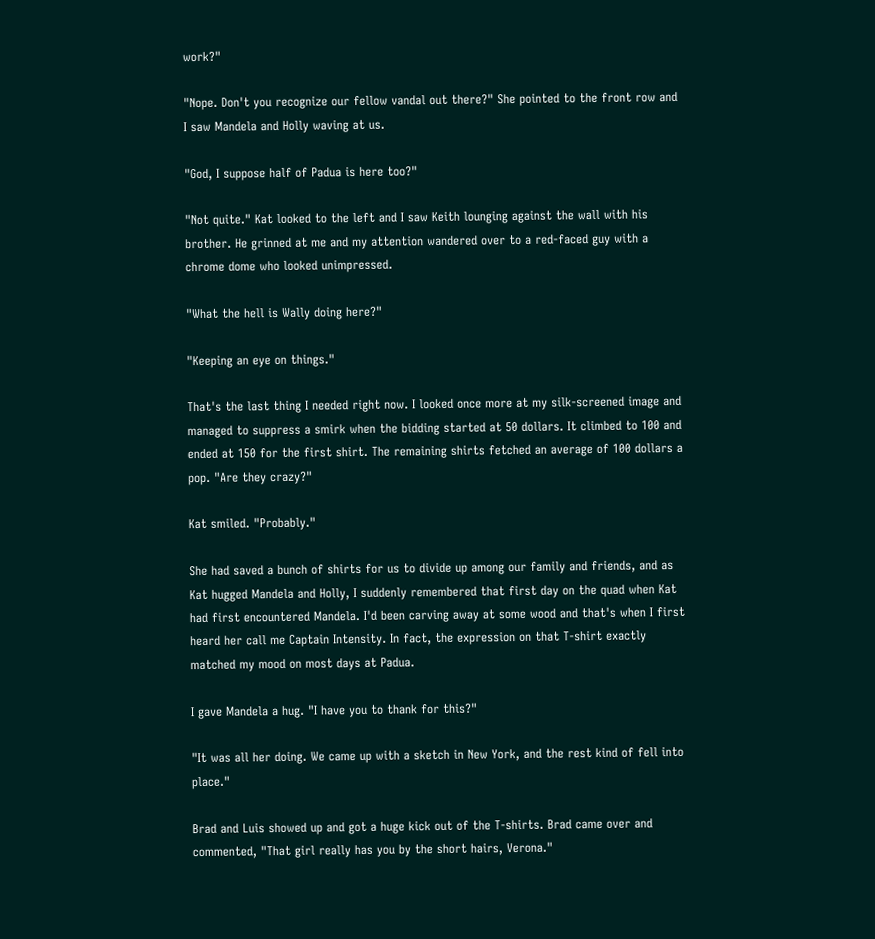work?"

"Nope. Don't you recognize our fellow vandal out there?" She pointed to the front row and I saw Mandela and Holly waving at us.

"God, I suppose half of Padua is here too?"

"Not quite." Kat looked to the left and I saw Keith lounging against the wall with his brother. He grinned at me and my attention wandered over to a red-faced guy with a chrome dome who looked unimpressed.

"What the hell is Wally doing here?"

"Keeping an eye on things."

That's the last thing I needed right now. I looked once more at my silk-screened image and managed to suppress a smirk when the bidding started at 50 dollars. It climbed to 100 and ended at 150 for the first shirt. The remaining shirts fetched an average of 100 dollars a pop. "Are they crazy?"

Kat smiled. "Probably."

She had saved a bunch of shirts for us to divide up among our family and friends, and as Kat hugged Mandela and Holly, I suddenly remembered that first day on the quad when Kat had first encountered Mandela. I'd been carving away at some wood and that's when I first heard her call me Captain Intensity. In fact, the expression on that T-shirt exactly matched my mood on most days at Padua.

I gave Mandela a hug. "I have you to thank for this?"

"It was all her doing. We came up with a sketch in New York, and the rest kind of fell into place."

Brad and Luis showed up and got a huge kick out of the T-shirts. Brad came over and commented, "That girl really has you by the short hairs, Verona."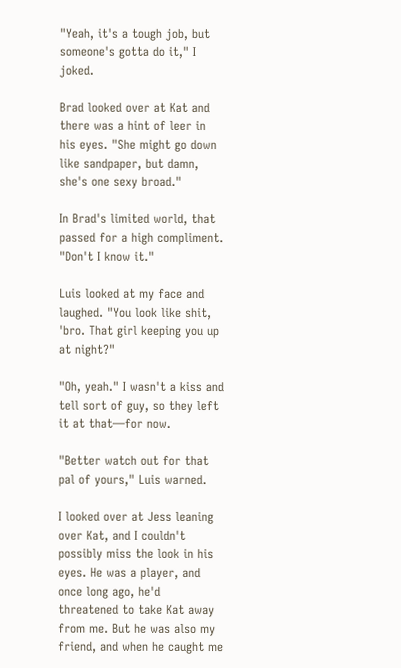"Yeah, it's a tough job, but someone's gotta do it," I joked.

Brad looked over at Kat and there was a hint of leer in his eyes. "She might go down like sandpaper, but damn, she's one sexy broad."

In Brad's limited world, that passed for a high compliment. "Don't I know it."

Luis looked at my face and laughed. "You look like shit, 'bro. That girl keeping you up at night?"

"Oh, yeah." I wasn't a kiss and tell sort of guy, so they left it at that—for now.

"Better watch out for that pal of yours," Luis warned.

I looked over at Jess leaning over Kat, and I couldn't possibly miss the look in his eyes. He was a player, and once long ago, he'd threatened to take Kat away from me. But he was also my friend, and when he caught me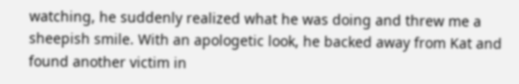watching, he suddenly realized what he was doing and threw me a sheepish smile. With an apologetic look, he backed away from Kat and found another victim in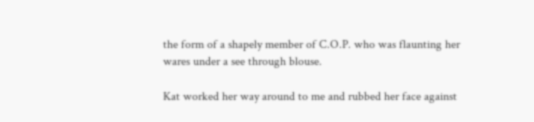the form of a shapely member of C.O.P. who was flaunting her wares under a see through blouse.

Kat worked her way around to me and rubbed her face against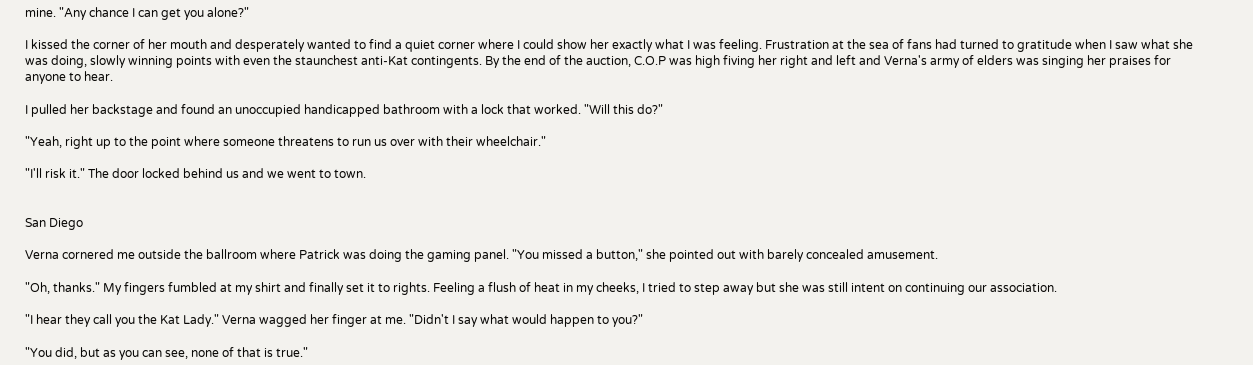mine. "Any chance I can get you alone?"

I kissed the corner of her mouth and desperately wanted to find a quiet corner where I could show her exactly what I was feeling. Frustration at the sea of fans had turned to gratitude when I saw what she was doing, slowly winning points with even the staunchest anti-Kat contingents. By the end of the auction, C.O.P was high fiving her right and left and Verna's army of elders was singing her praises for anyone to hear.

I pulled her backstage and found an unoccupied handicapped bathroom with a lock that worked. "Will this do?"

"Yeah, right up to the point where someone threatens to run us over with their wheelchair."

"I'll risk it." The door locked behind us and we went to town.


San Diego

Verna cornered me outside the ballroom where Patrick was doing the gaming panel. "You missed a button," she pointed out with barely concealed amusement.

"Oh, thanks." My fingers fumbled at my shirt and finally set it to rights. Feeling a flush of heat in my cheeks, I tried to step away but she was still intent on continuing our association.

"I hear they call you the Kat Lady." Verna wagged her finger at me. "Didn't I say what would happen to you?"

"You did, but as you can see, none of that is true."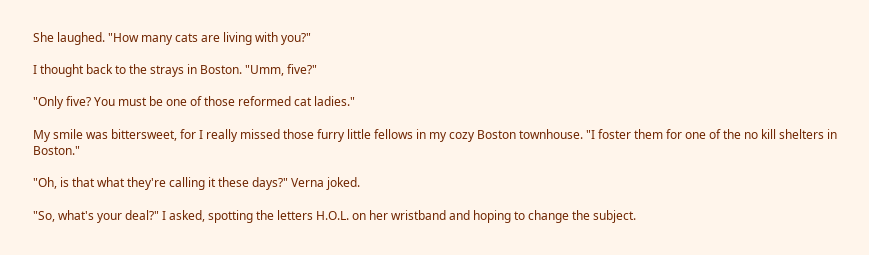She laughed. "How many cats are living with you?"

I thought back to the strays in Boston. "Umm, five?"

"Only five? You must be one of those reformed cat ladies."

My smile was bittersweet, for I really missed those furry little fellows in my cozy Boston townhouse. "I foster them for one of the no kill shelters in Boston."

"Oh, is that what they're calling it these days?" Verna joked.

"So, what's your deal?" I asked, spotting the letters H.O.L. on her wristband and hoping to change the subject.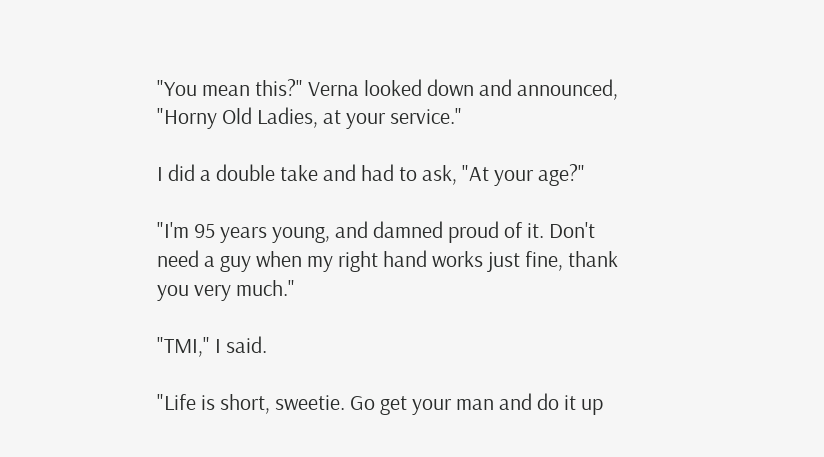"You mean this?" Verna looked down and announced, "Horny Old Ladies, at your service."

I did a double take and had to ask, "At your age?"

"I'm 95 years young, and damned proud of it. Don't need a guy when my right hand works just fine, thank you very much."

"TMI," I said.

"Life is short, sweetie. Go get your man and do it up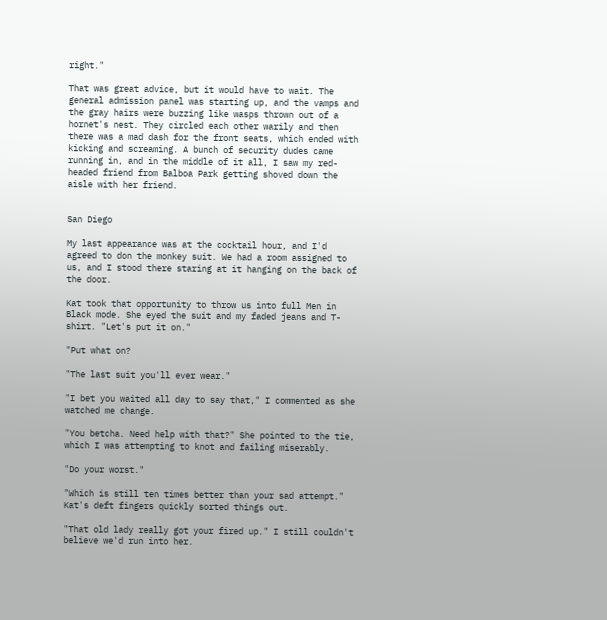right."

That was great advice, but it would have to wait. The general admission panel was starting up, and the vamps and the gray hairs were buzzing like wasps thrown out of a hornet's nest. They circled each other warily and then there was a mad dash for the front seats, which ended with kicking and screaming. A bunch of security dudes came running in, and in the middle of it all, I saw my red-headed friend from Balboa Park getting shoved down the aisle with her friend.


San Diego

My last appearance was at the cocktail hour, and I'd agreed to don the monkey suit. We had a room assigned to us, and I stood there staring at it hanging on the back of the door.

Kat took that opportunity to throw us into full Men in Black mode. She eyed the suit and my faded jeans and T-shirt. "Let's put it on."

"Put what on?

"The last suit you'll ever wear."

"I bet you waited all day to say that," I commented as she watched me change.

"You betcha. Need help with that?" She pointed to the tie, which I was attempting to knot and failing miserably.

"Do your worst."

"Which is still ten times better than your sad attempt." Kat's deft fingers quickly sorted things out.

"That old lady really got your fired up." I still couldn't believe we'd run into her.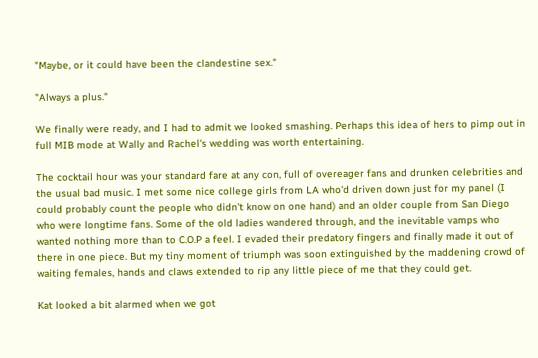"Maybe, or it could have been the clandestine sex."

"Always a plus."

We finally were ready, and I had to admit we looked smashing. Perhaps this idea of hers to pimp out in full MIB mode at Wally and Rachel's wedding was worth entertaining.

The cocktail hour was your standard fare at any con, full of overeager fans and drunken celebrities and the usual bad music. I met some nice college girls from LA who'd driven down just for my panel (I could probably count the people who didn't know on one hand) and an older couple from San Diego who were longtime fans. Some of the old ladies wandered through, and the inevitable vamps who wanted nothing more than to C.O.P a feel. I evaded their predatory fingers and finally made it out of there in one piece. But my tiny moment of triumph was soon extinguished by the maddening crowd of waiting females, hands and claws extended to rip any little piece of me that they could get.

Kat looked a bit alarmed when we got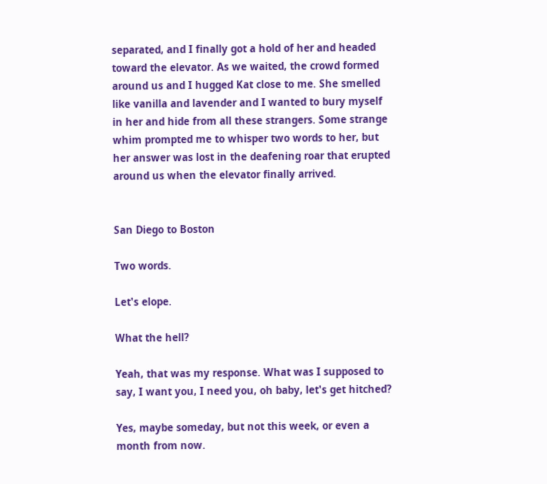separated, and I finally got a hold of her and headed toward the elevator. As we waited, the crowd formed around us and I hugged Kat close to me. She smelled like vanilla and lavender and I wanted to bury myself in her and hide from all these strangers. Some strange whim prompted me to whisper two words to her, but her answer was lost in the deafening roar that erupted around us when the elevator finally arrived.


San Diego to Boston

Two words.

Let's elope.

What the hell?

Yeah, that was my response. What was I supposed to say, I want you, I need you, oh baby, let's get hitched?

Yes, maybe someday, but not this week, or even a month from now.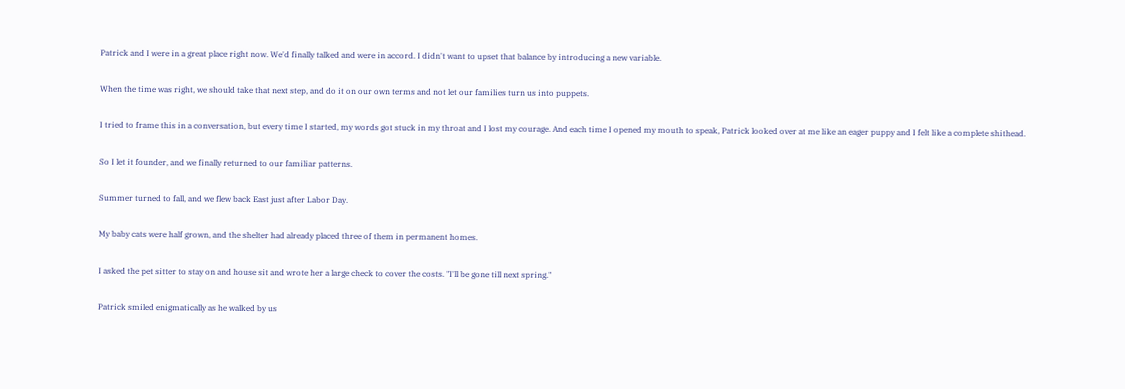Patrick and I were in a great place right now. We'd finally talked and were in accord. I didn't want to upset that balance by introducing a new variable.

When the time was right, we should take that next step, and do it on our own terms and not let our families turn us into puppets.

I tried to frame this in a conversation, but every time I started, my words got stuck in my throat and I lost my courage. And each time I opened my mouth to speak, Patrick looked over at me like an eager puppy and I felt like a complete shithead.

So I let it founder, and we finally returned to our familiar patterns.

Summer turned to fall, and we flew back East just after Labor Day.

My baby cats were half grown, and the shelter had already placed three of them in permanent homes.

I asked the pet sitter to stay on and house sit and wrote her a large check to cover the costs. "I'll be gone till next spring."

Patrick smiled enigmatically as he walked by us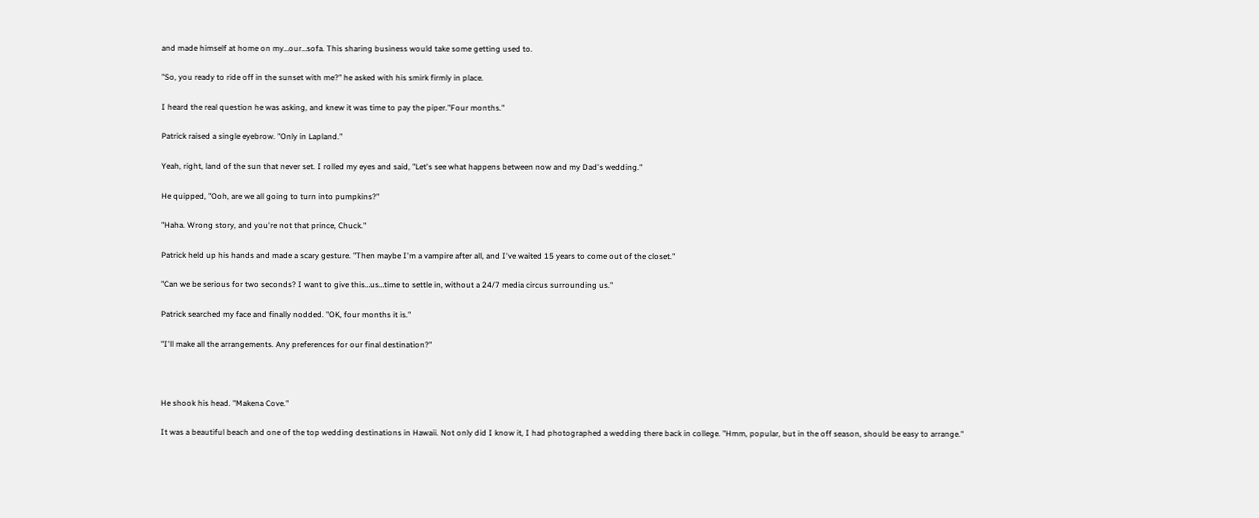and made himself at home on my…our…sofa. This sharing business would take some getting used to.

"So, you ready to ride off in the sunset with me?" he asked with his smirk firmly in place.

I heard the real question he was asking, and knew it was time to pay the piper."Four months."

Patrick raised a single eyebrow. "Only in Lapland."

Yeah, right, land of the sun that never set. I rolled my eyes and said, "Let's see what happens between now and my Dad's wedding."

He quipped, "Ooh, are we all going to turn into pumpkins?"

"Haha. Wrong story, and you're not that prince, Chuck."

Patrick held up his hands and made a scary gesture. "Then maybe I'm a vampire after all, and I've waited 15 years to come out of the closet."

"Can we be serious for two seconds? I want to give this…us…time to settle in, without a 24/7 media circus surrounding us."

Patrick searched my face and finally nodded. "OK, four months it is."

"I'll make all the arrangements. Any preferences for our final destination?"



He shook his head. "Makena Cove."

It was a beautiful beach and one of the top wedding destinations in Hawaii. Not only did I know it, I had photographed a wedding there back in college. "Hmm, popular, but in the off season, should be easy to arrange."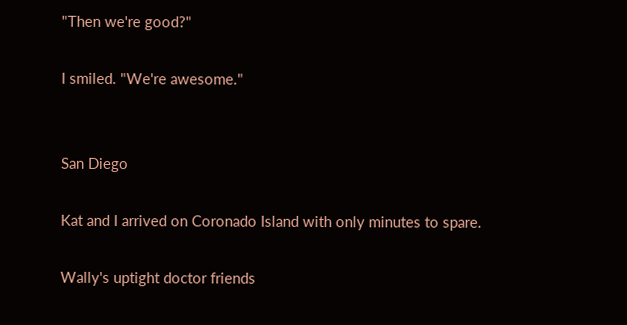"Then we're good?"

I smiled. "We're awesome."


San Diego

Kat and I arrived on Coronado Island with only minutes to spare.

Wally's uptight doctor friends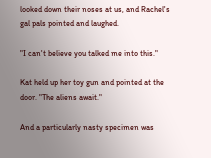looked down their noses at us, and Rachel's gal pals pointed and laughed.

"I can't believe you talked me into this."

Kat held up her toy gun and pointed at the door. "The aliens await."

And a particularly nasty specimen was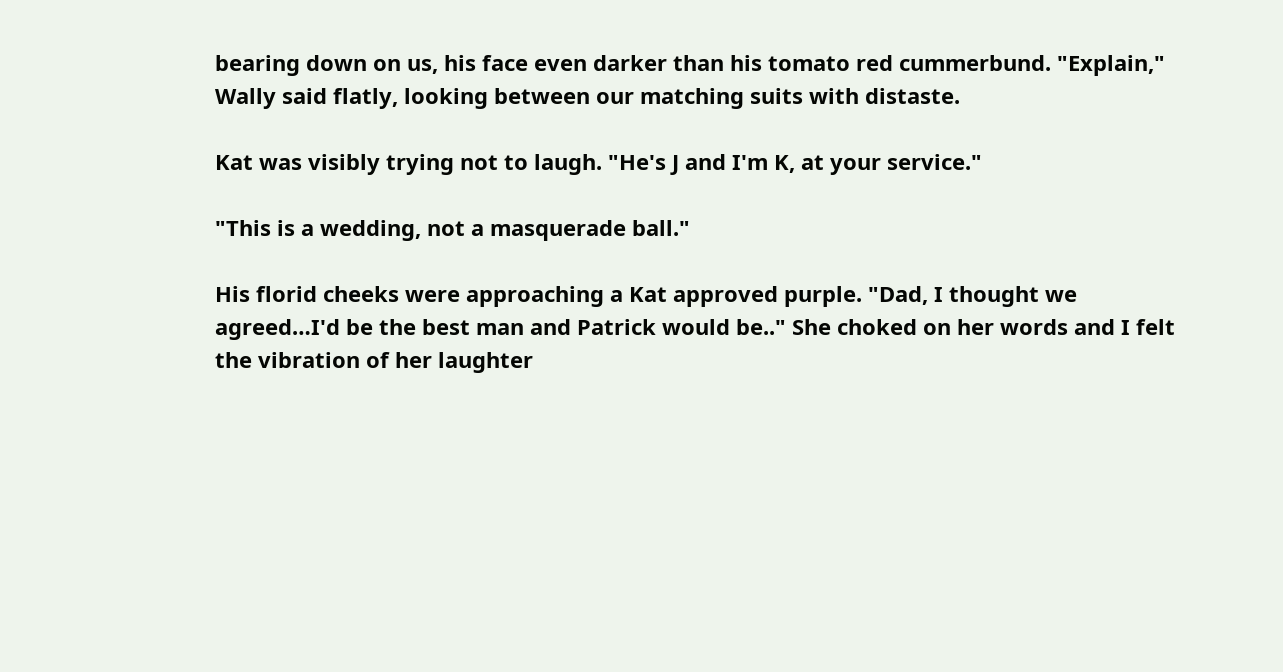bearing down on us, his face even darker than his tomato red cummerbund. "Explain," Wally said flatly, looking between our matching suits with distaste.

Kat was visibly trying not to laugh. "He's J and I'm K, at your service."

"This is a wedding, not a masquerade ball."

His florid cheeks were approaching a Kat approved purple. "Dad, I thought we agreed…I'd be the best man and Patrick would be.." She choked on her words and I felt the vibration of her laughter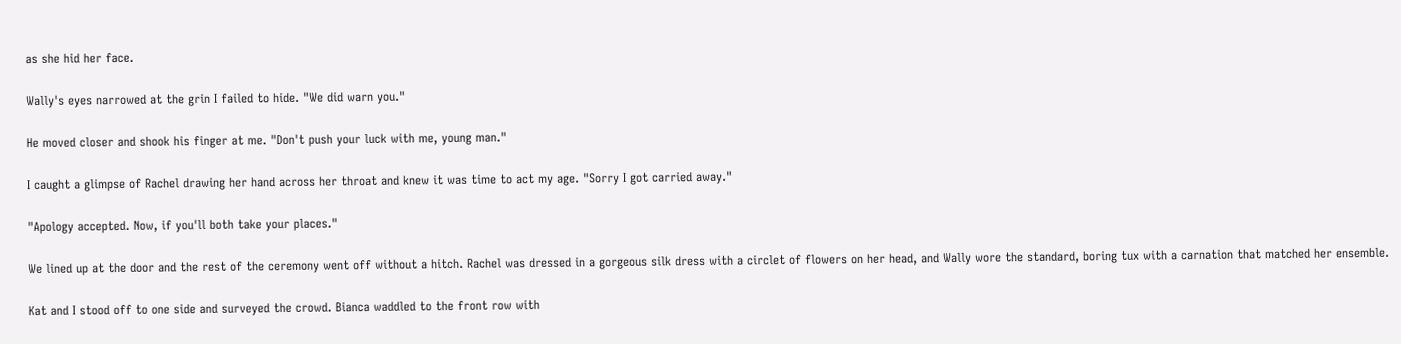as she hid her face.

Wally's eyes narrowed at the grin I failed to hide. "We did warn you."

He moved closer and shook his finger at me. "Don't push your luck with me, young man."

I caught a glimpse of Rachel drawing her hand across her throat and knew it was time to act my age. "Sorry I got carried away."

"Apology accepted. Now, if you'll both take your places."

We lined up at the door and the rest of the ceremony went off without a hitch. Rachel was dressed in a gorgeous silk dress with a circlet of flowers on her head, and Wally wore the standard, boring tux with a carnation that matched her ensemble.

Kat and I stood off to one side and surveyed the crowd. Bianca waddled to the front row with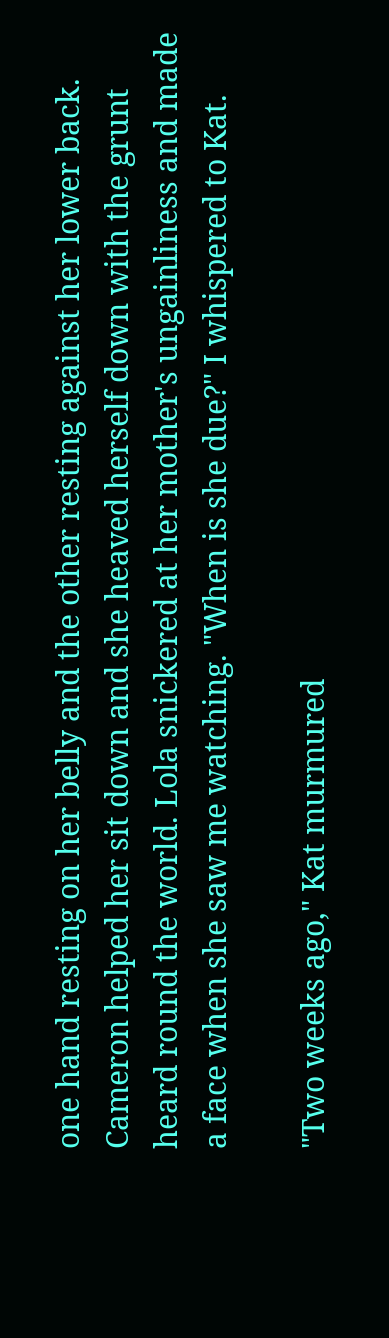one hand resting on her belly and the other resting against her lower back. Cameron helped her sit down and she heaved herself down with the grunt heard round the world. Lola snickered at her mother's ungainliness and made a face when she saw me watching. "When is she due?" I whispered to Kat.

"Two weeks ago," Kat murmured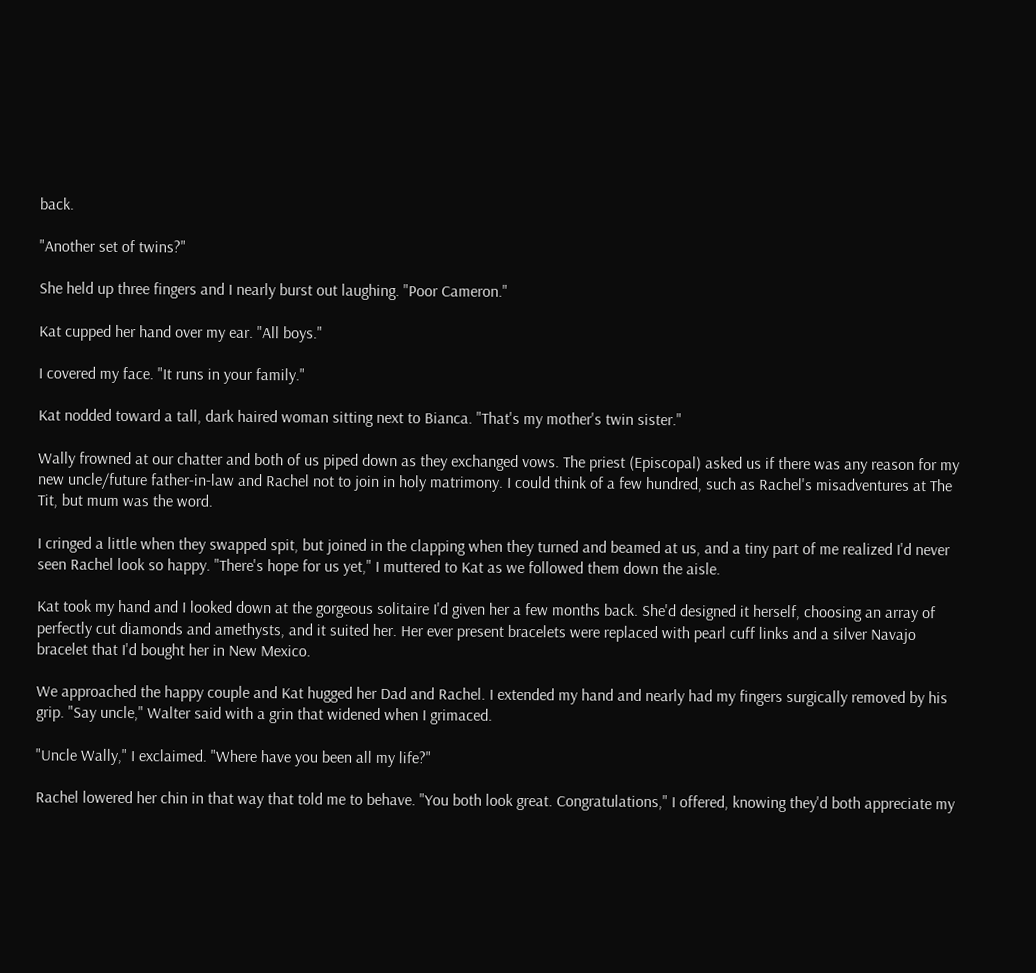back.

"Another set of twins?"

She held up three fingers and I nearly burst out laughing. "Poor Cameron."

Kat cupped her hand over my ear. "All boys."

I covered my face. "It runs in your family."

Kat nodded toward a tall, dark haired woman sitting next to Bianca. "That's my mother's twin sister."

Wally frowned at our chatter and both of us piped down as they exchanged vows. The priest (Episcopal) asked us if there was any reason for my new uncle/future father-in-law and Rachel not to join in holy matrimony. I could think of a few hundred, such as Rachel's misadventures at The Tit, but mum was the word.

I cringed a little when they swapped spit, but joined in the clapping when they turned and beamed at us, and a tiny part of me realized I'd never seen Rachel look so happy. "There's hope for us yet," I muttered to Kat as we followed them down the aisle.

Kat took my hand and I looked down at the gorgeous solitaire I'd given her a few months back. She'd designed it herself, choosing an array of perfectly cut diamonds and amethysts, and it suited her. Her ever present bracelets were replaced with pearl cuff links and a silver Navajo bracelet that I'd bought her in New Mexico.

We approached the happy couple and Kat hugged her Dad and Rachel. I extended my hand and nearly had my fingers surgically removed by his grip. "Say uncle," Walter said with a grin that widened when I grimaced.

"Uncle Wally," I exclaimed. "Where have you been all my life?"

Rachel lowered her chin in that way that told me to behave. "You both look great. Congratulations," I offered, knowing they'd both appreciate my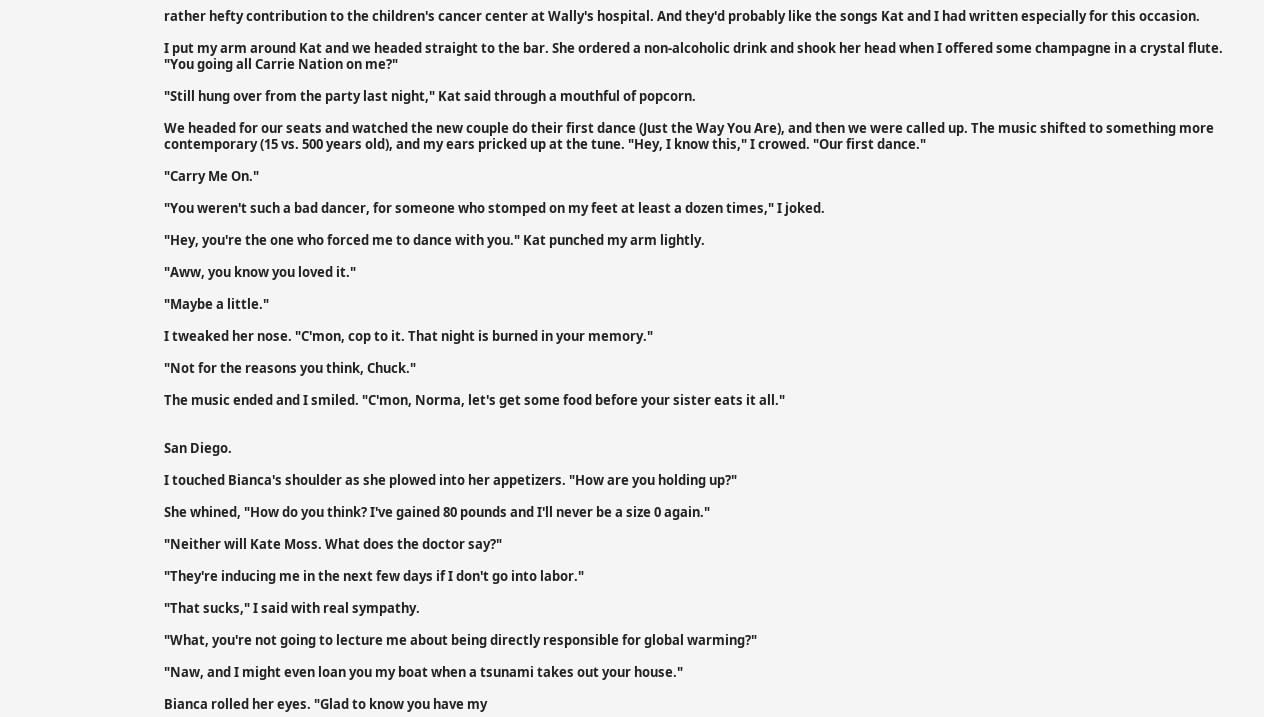rather hefty contribution to the children's cancer center at Wally's hospital. And they'd probably like the songs Kat and I had written especially for this occasion.

I put my arm around Kat and we headed straight to the bar. She ordered a non-alcoholic drink and shook her head when I offered some champagne in a crystal flute. "You going all Carrie Nation on me?"

"Still hung over from the party last night," Kat said through a mouthful of popcorn.

We headed for our seats and watched the new couple do their first dance (Just the Way You Are), and then we were called up. The music shifted to something more contemporary (15 vs. 500 years old), and my ears pricked up at the tune. "Hey, I know this," I crowed. "Our first dance."

"Carry Me On."

"You weren't such a bad dancer, for someone who stomped on my feet at least a dozen times," I joked.

"Hey, you're the one who forced me to dance with you." Kat punched my arm lightly.

"Aww, you know you loved it."

"Maybe a little."

I tweaked her nose. "C'mon, cop to it. That night is burned in your memory."

"Not for the reasons you think, Chuck."

The music ended and I smiled. "C'mon, Norma, let's get some food before your sister eats it all."


San Diego.

I touched Bianca's shoulder as she plowed into her appetizers. "How are you holding up?"

She whined, "How do you think? I've gained 80 pounds and I'll never be a size 0 again."

"Neither will Kate Moss. What does the doctor say?"

"They're inducing me in the next few days if I don't go into labor."

"That sucks," I said with real sympathy.

"What, you're not going to lecture me about being directly responsible for global warming?"

"Naw, and I might even loan you my boat when a tsunami takes out your house."

Bianca rolled her eyes. "Glad to know you have my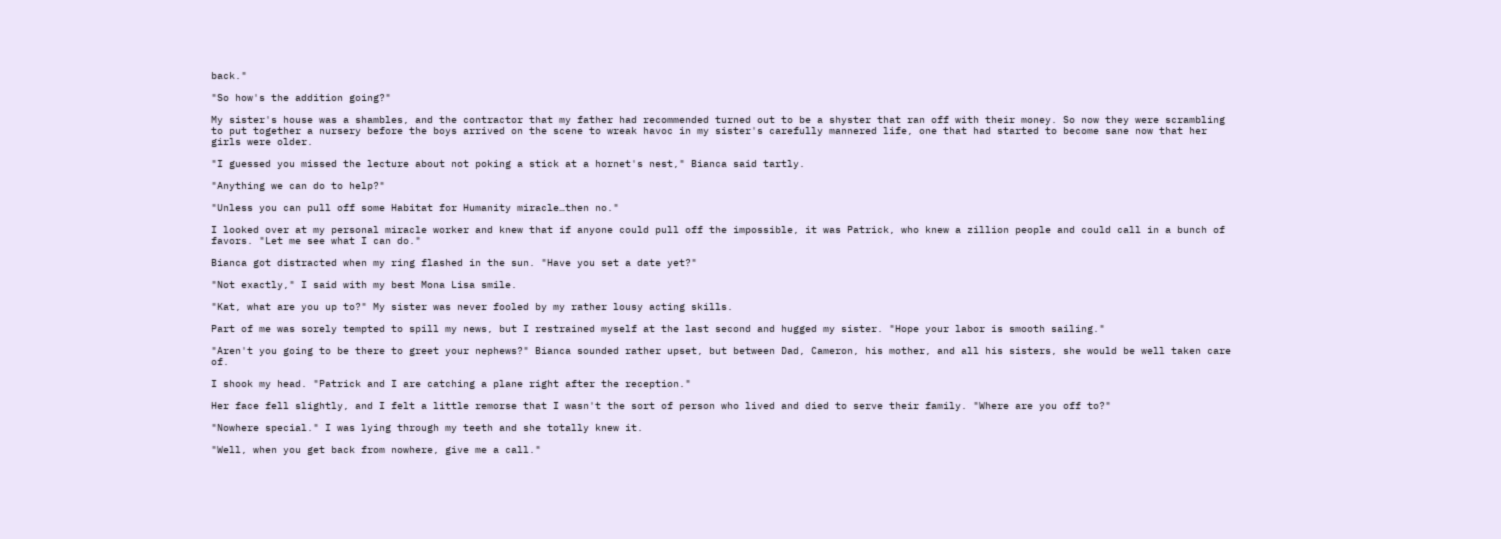back."

"So how's the addition going?"

My sister's house was a shambles, and the contractor that my father had recommended turned out to be a shyster that ran off with their money. So now they were scrambling to put together a nursery before the boys arrived on the scene to wreak havoc in my sister's carefully mannered life, one that had started to become sane now that her girls were older.

"I guessed you missed the lecture about not poking a stick at a hornet's nest," Bianca said tartly.

"Anything we can do to help?"

"Unless you can pull off some Habitat for Humanity miracle…then no."

I looked over at my personal miracle worker and knew that if anyone could pull off the impossible, it was Patrick, who knew a zillion people and could call in a bunch of favors. "Let me see what I can do."

Bianca got distracted when my ring flashed in the sun. "Have you set a date yet?"

"Not exactly," I said with my best Mona Lisa smile.

"Kat, what are you up to?" My sister was never fooled by my rather lousy acting skills.

Part of me was sorely tempted to spill my news, but I restrained myself at the last second and hugged my sister. "Hope your labor is smooth sailing."

"Aren't you going to be there to greet your nephews?" Bianca sounded rather upset, but between Dad, Cameron, his mother, and all his sisters, she would be well taken care of.

I shook my head. "Patrick and I are catching a plane right after the reception."

Her face fell slightly, and I felt a little remorse that I wasn't the sort of person who lived and died to serve their family. "Where are you off to?"

"Nowhere special." I was lying through my teeth and she totally knew it.

"Well, when you get back from nowhere, give me a call."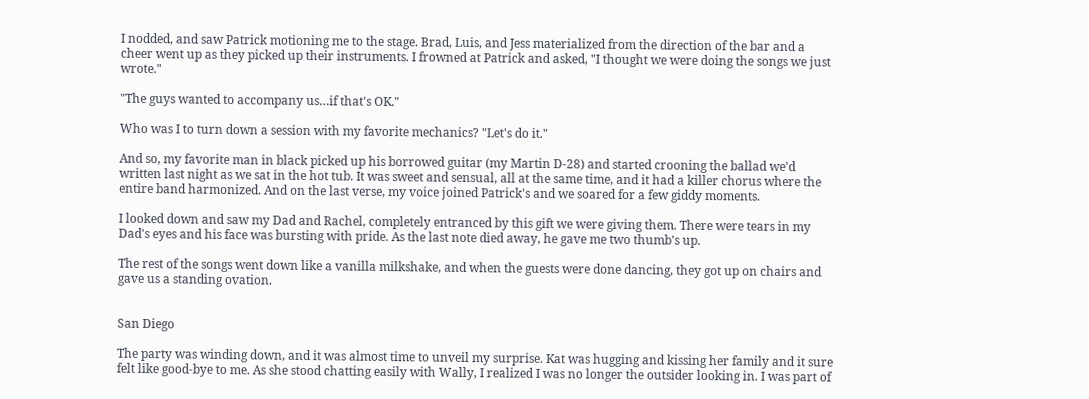I nodded, and saw Patrick motioning me to the stage. Brad, Luis, and Jess materialized from the direction of the bar and a cheer went up as they picked up their instruments. I frowned at Patrick and asked, "I thought we were doing the songs we just wrote."

"The guys wanted to accompany us…if that's OK."

Who was I to turn down a session with my favorite mechanics? "Let's do it."

And so, my favorite man in black picked up his borrowed guitar (my Martin D-28) and started crooning the ballad we'd written last night as we sat in the hot tub. It was sweet and sensual, all at the same time, and it had a killer chorus where the entire band harmonized. And on the last verse, my voice joined Patrick's and we soared for a few giddy moments.

I looked down and saw my Dad and Rachel, completely entranced by this gift we were giving them. There were tears in my Dad's eyes and his face was bursting with pride. As the last note died away, he gave me two thumb's up.

The rest of the songs went down like a vanilla milkshake, and when the guests were done dancing, they got up on chairs and gave us a standing ovation.


San Diego

The party was winding down, and it was almost time to unveil my surprise. Kat was hugging and kissing her family and it sure felt like good-bye to me. As she stood chatting easily with Wally, I realized I was no longer the outsider looking in. I was part of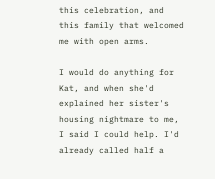this celebration, and this family that welcomed me with open arms.

I would do anything for Kat, and when she'd explained her sister's housing nightmare to me, I said I could help. I'd already called half a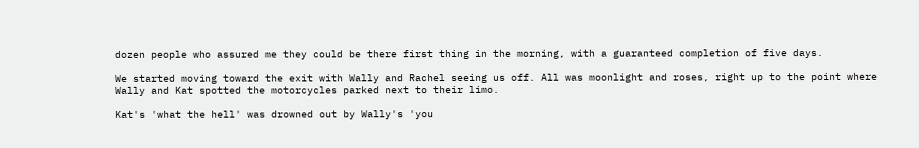dozen people who assured me they could be there first thing in the morning, with a guaranteed completion of five days.

We started moving toward the exit with Wally and Rachel seeing us off. All was moonlight and roses, right up to the point where Wally and Kat spotted the motorcycles parked next to their limo.

Kat's 'what the hell' was drowned out by Wally's 'you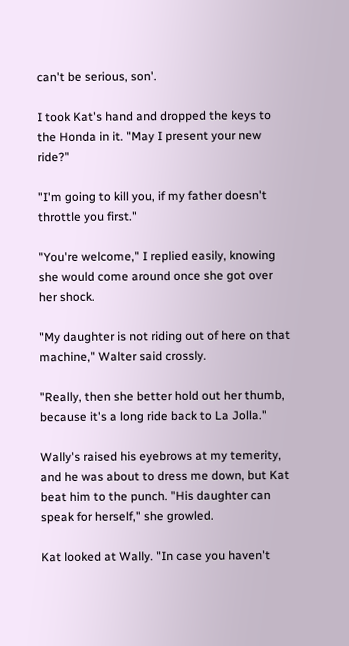can't be serious, son'.

I took Kat's hand and dropped the keys to the Honda in it. "May I present your new ride?"

"I'm going to kill you, if my father doesn't throttle you first."

"You're welcome," I replied easily, knowing she would come around once she got over her shock.

"My daughter is not riding out of here on that machine," Walter said crossly.

"Really, then she better hold out her thumb, because it's a long ride back to La Jolla."

Wally's raised his eyebrows at my temerity, and he was about to dress me down, but Kat beat him to the punch. "His daughter can speak for herself," she growled.

Kat looked at Wally. "In case you haven't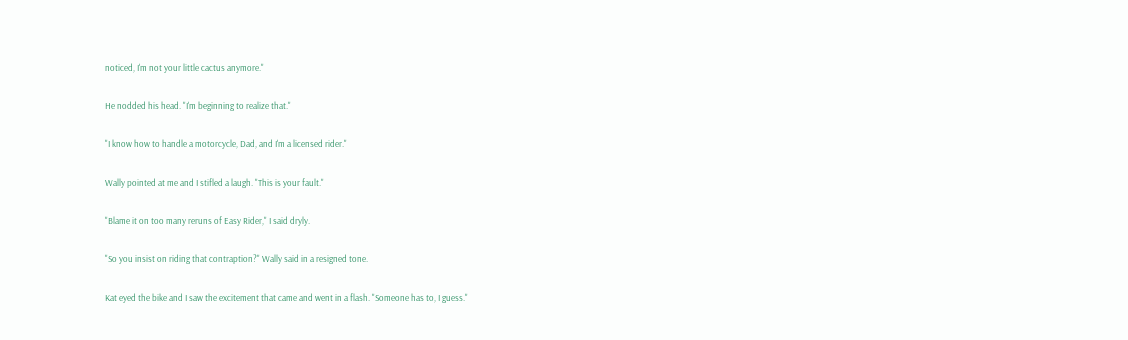noticed, I'm not your little cactus anymore."

He nodded his head. "I'm beginning to realize that."

"I know how to handle a motorcycle, Dad, and I'm a licensed rider."

Wally pointed at me and I stifled a laugh. "This is your fault."

"Blame it on too many reruns of Easy Rider," I said dryly.

"So you insist on riding that contraption?" Wally said in a resigned tone.

Kat eyed the bike and I saw the excitement that came and went in a flash. "Someone has to, I guess."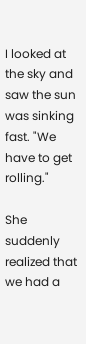I looked at the sky and saw the sun was sinking fast. "We have to get rolling."

She suddenly realized that we had a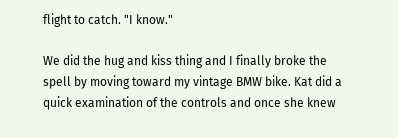flight to catch. "I know."

We did the hug and kiss thing and I finally broke the spell by moving toward my vintage BMW bike. Kat did a quick examination of the controls and once she knew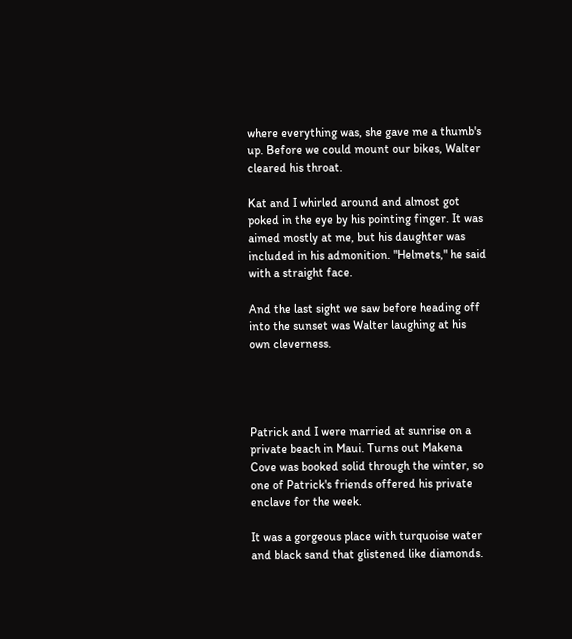where everything was, she gave me a thumb's up. Before we could mount our bikes, Walter cleared his throat.

Kat and I whirled around and almost got poked in the eye by his pointing finger. It was aimed mostly at me, but his daughter was included in his admonition. "Helmets," he said with a straight face.

And the last sight we saw before heading off into the sunset was Walter laughing at his own cleverness.




Patrick and I were married at sunrise on a private beach in Maui. Turns out Makena Cove was booked solid through the winter, so one of Patrick's friends offered his private enclave for the week.

It was a gorgeous place with turquoise water and black sand that glistened like diamonds.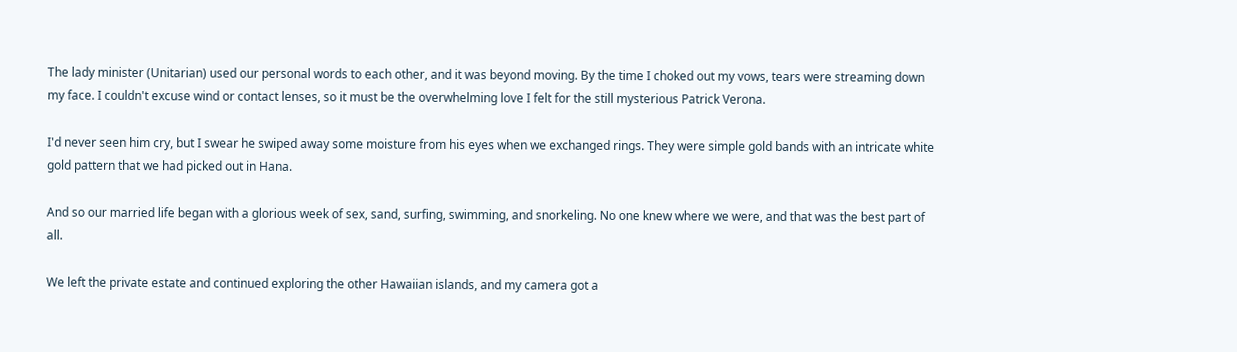The lady minister (Unitarian) used our personal words to each other, and it was beyond moving. By the time I choked out my vows, tears were streaming down my face. I couldn't excuse wind or contact lenses, so it must be the overwhelming love I felt for the still mysterious Patrick Verona.

I'd never seen him cry, but I swear he swiped away some moisture from his eyes when we exchanged rings. They were simple gold bands with an intricate white gold pattern that we had picked out in Hana.

And so our married life began with a glorious week of sex, sand, surfing, swimming, and snorkeling. No one knew where we were, and that was the best part of all.

We left the private estate and continued exploring the other Hawaiian islands, and my camera got a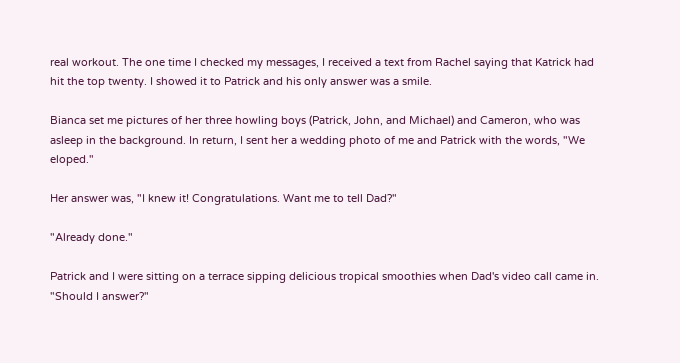real workout. The one time I checked my messages, I received a text from Rachel saying that Katrick had hit the top twenty. I showed it to Patrick and his only answer was a smile.

Bianca set me pictures of her three howling boys (Patrick, John, and Michael) and Cameron, who was asleep in the background. In return, I sent her a wedding photo of me and Patrick with the words, "We eloped."

Her answer was, "I knew it! Congratulations. Want me to tell Dad?"

"Already done."

Patrick and I were sitting on a terrace sipping delicious tropical smoothies when Dad's video call came in. "Should I answer?"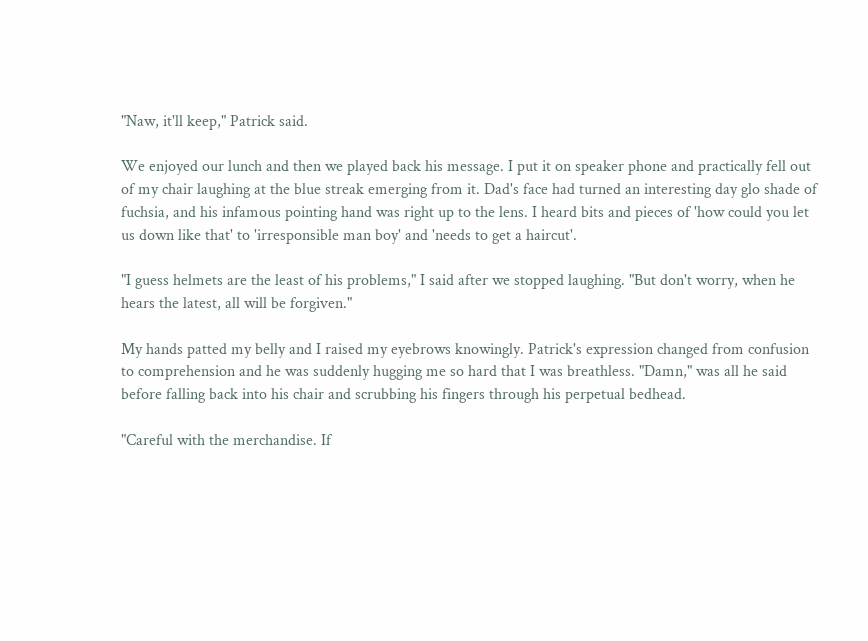"Naw, it'll keep," Patrick said.

We enjoyed our lunch and then we played back his message. I put it on speaker phone and practically fell out of my chair laughing at the blue streak emerging from it. Dad's face had turned an interesting day glo shade of fuchsia, and his infamous pointing hand was right up to the lens. I heard bits and pieces of 'how could you let us down like that' to 'irresponsible man boy' and 'needs to get a haircut'.

"I guess helmets are the least of his problems," I said after we stopped laughing. "But don't worry, when he hears the latest, all will be forgiven."

My hands patted my belly and I raised my eyebrows knowingly. Patrick's expression changed from confusion to comprehension and he was suddenly hugging me so hard that I was breathless. "Damn," was all he said before falling back into his chair and scrubbing his fingers through his perpetual bedhead.

"Careful with the merchandise. If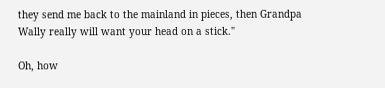they send me back to the mainland in pieces, then Grandpa Wally really will want your head on a stick."

Oh, how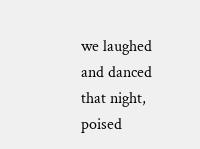we laughed and danced that night, poised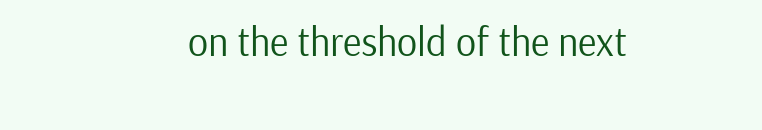on the threshold of the next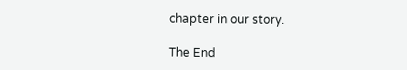chapter in our story.

The End